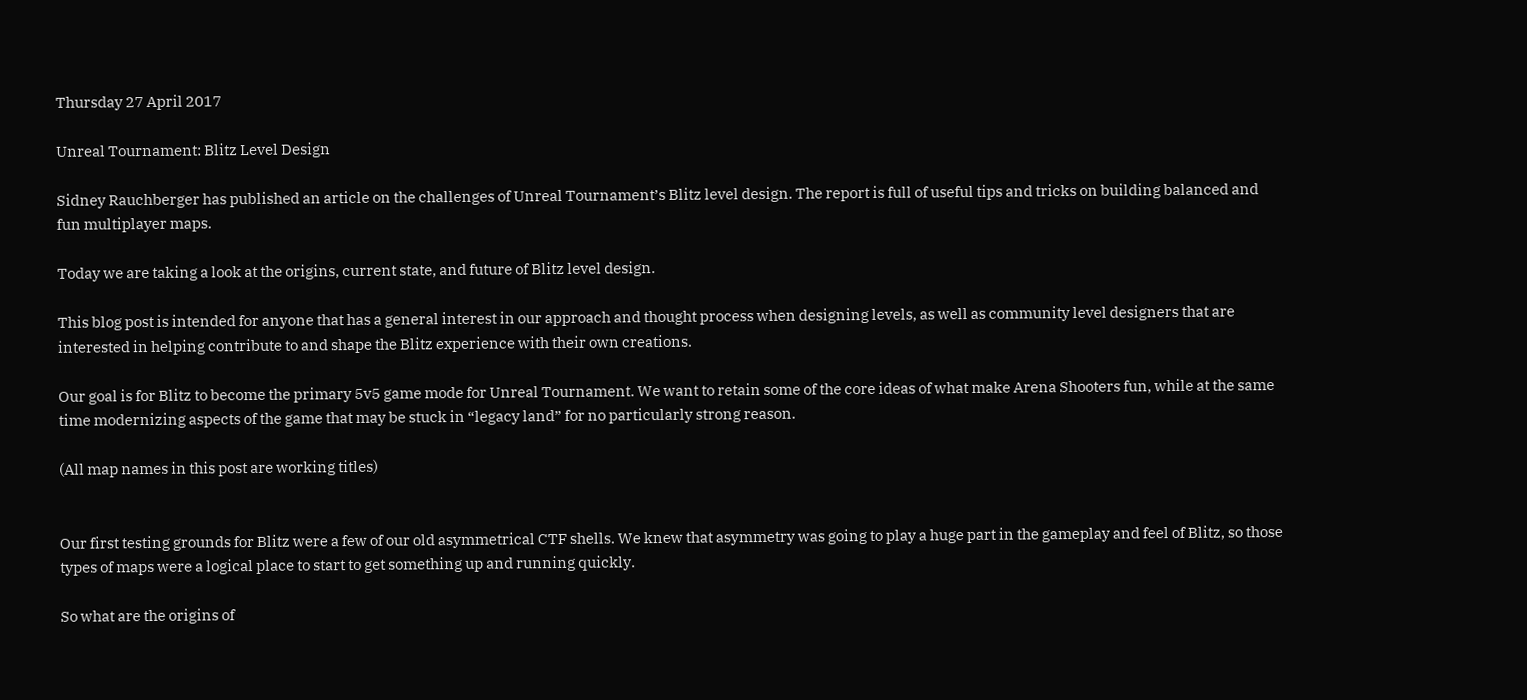Thursday 27 April 2017

Unreal Tournament: Blitz Level Design

Sidney Rauchberger has published an article on the challenges of Unreal Tournament’s Blitz level design. The report is full of useful tips and tricks on building balanced and fun multiplayer maps.

Today we are taking a look at the origins, current state, and future of Blitz level design.

This blog post is intended for anyone that has a general interest in our approach and thought process when designing levels, as well as community level designers that are interested in helping contribute to and shape the Blitz experience with their own creations.

Our goal is for Blitz to become the primary 5v5 game mode for Unreal Tournament. We want to retain some of the core ideas of what make Arena Shooters fun, while at the same time modernizing aspects of the game that may be stuck in “legacy land” for no particularly strong reason.

(All map names in this post are working titles)


Our first testing grounds for Blitz were a few of our old asymmetrical CTF shells. We knew that asymmetry was going to play a huge part in the gameplay and feel of Blitz, so those types of maps were a logical place to start to get something up and running quickly.

So what are the origins of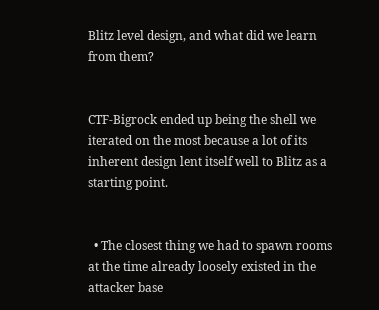Blitz level design, and what did we learn from them?


CTF-Bigrock ended up being the shell we iterated on the most because a lot of its inherent design lent itself well to Blitz as a starting point.


  • The closest thing we had to spawn rooms at the time already loosely existed in the attacker base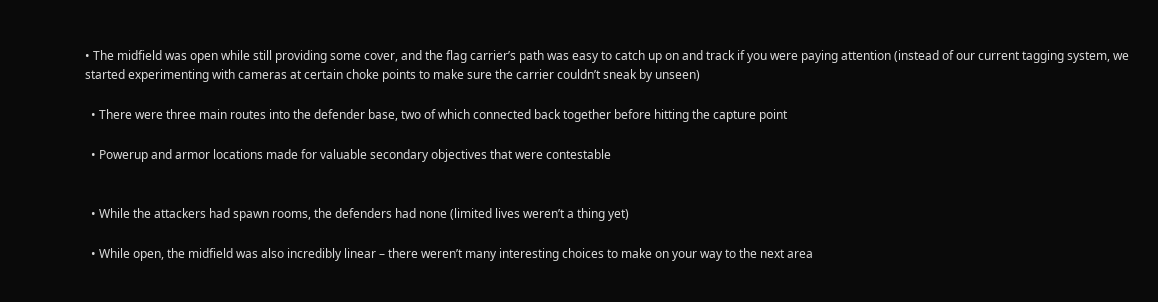• The midfield was open while still providing some cover, and the flag carrier’s path was easy to catch up on and track if you were paying attention (instead of our current tagging system, we started experimenting with cameras at certain choke points to make sure the carrier couldn’t sneak by unseen)

  • There were three main routes into the defender base, two of which connected back together before hitting the capture point

  • Powerup and armor locations made for valuable secondary objectives that were contestable


  • While the attackers had spawn rooms, the defenders had none (limited lives weren’t a thing yet)

  • While open, the midfield was also incredibly linear – there weren’t many interesting choices to make on your way to the next area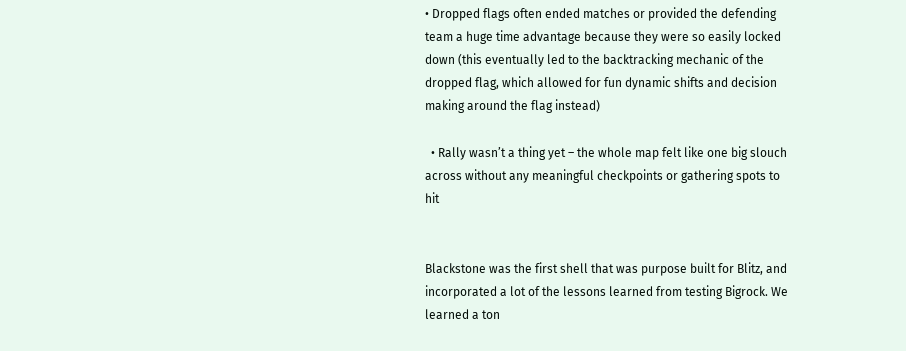• Dropped flags often ended matches or provided the defending team a huge time advantage because they were so easily locked down (this eventually led to the backtracking mechanic of the dropped flag, which allowed for fun dynamic shifts and decision making around the flag instead)

  • Rally wasn’t a thing yet – the whole map felt like one big slouch across without any meaningful checkpoints or gathering spots to hit


Blackstone was the first shell that was purpose built for Blitz, and incorporated a lot of the lessons learned from testing Bigrock. We learned a ton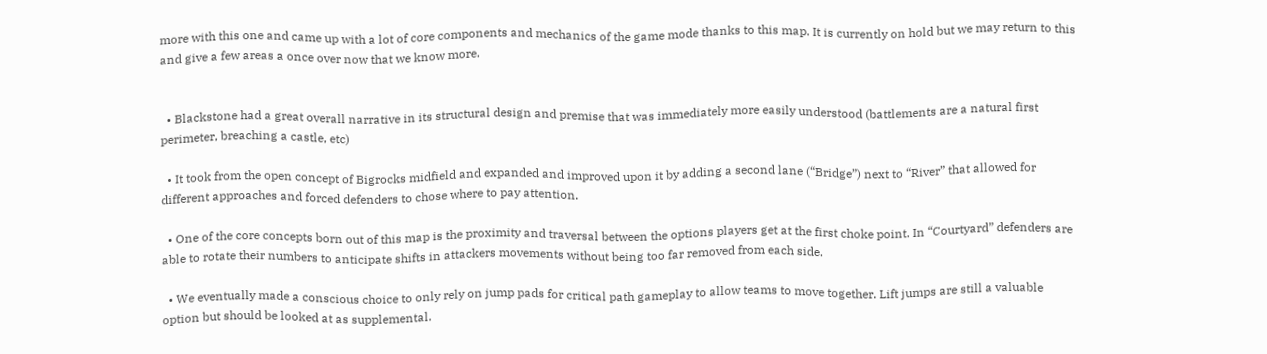more with this one and came up with a lot of core components and mechanics of the game mode thanks to this map. It is currently on hold but we may return to this and give a few areas a once over now that we know more.


  • Blackstone had a great overall narrative in its structural design and premise that was immediately more easily understood (battlements are a natural first perimeter, breaching a castle, etc)

  • It took from the open concept of Bigrocks midfield and expanded and improved upon it by adding a second lane (“Bridge”) next to “River” that allowed for different approaches and forced defenders to chose where to pay attention.

  • One of the core concepts born out of this map is the proximity and traversal between the options players get at the first choke point. In “Courtyard” defenders are able to rotate their numbers to anticipate shifts in attackers movements without being too far removed from each side.

  • We eventually made a conscious choice to only rely on jump pads for critical path gameplay to allow teams to move together. Lift jumps are still a valuable option but should be looked at as supplemental.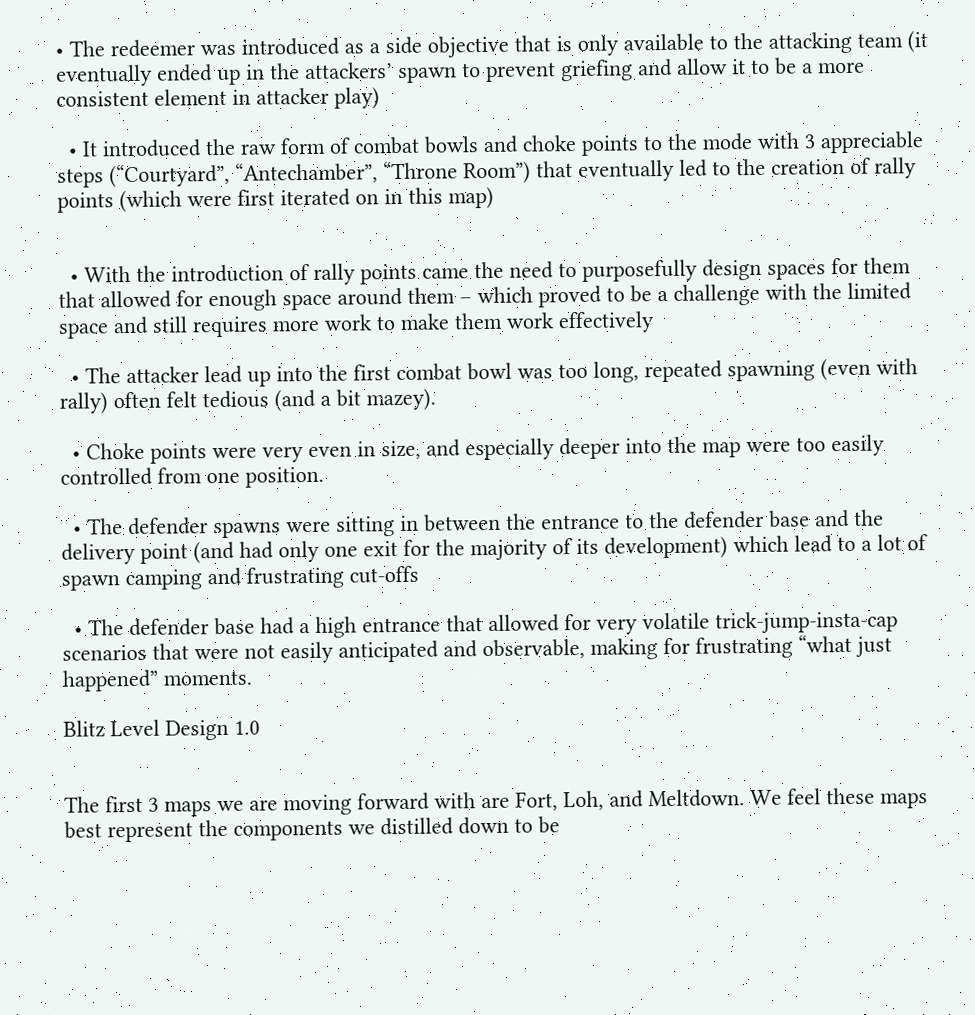• The redeemer was introduced as a side objective that is only available to the attacking team (it eventually ended up in the attackers’ spawn to prevent griefing and allow it to be a more consistent element in attacker play)

  • It introduced the raw form of combat bowls and choke points to the mode with 3 appreciable steps (“Courtyard”, “Antechamber”, “Throne Room”) that eventually led to the creation of rally points (which were first iterated on in this map)


  • With the introduction of rally points came the need to purposefully design spaces for them that allowed for enough space around them – which proved to be a challenge with the limited space and still requires more work to make them work effectively

  • The attacker lead up into the first combat bowl was too long, repeated spawning (even with rally) often felt tedious (and a bit mazey).

  • Choke points were very even in size, and especially deeper into the map were too easily controlled from one position.

  • The defender spawns were sitting in between the entrance to the defender base and the delivery point (and had only one exit for the majority of its development) which lead to a lot of spawn camping and frustrating cut-offs

  • The defender base had a high entrance that allowed for very volatile trick-jump-insta-cap scenarios that were not easily anticipated and observable, making for frustrating “what just happened” moments.

Blitz Level Design 1.0


The first 3 maps we are moving forward with are Fort, Loh, and Meltdown. We feel these maps best represent the components we distilled down to be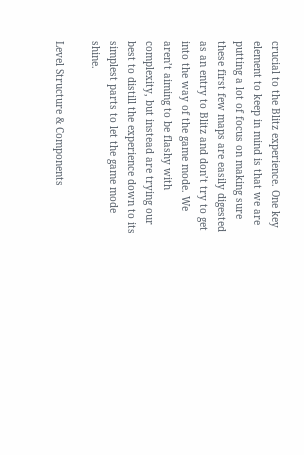crucial to the Blitz experience. One key element to keep in mind is that we are putting a lot of focus on making sure these first few maps are easily digested as an entry to Blitz and don’t try to get into the way of the game mode. We aren’t aiming to be flashy with complexity, but instead are trying our best to distill the experience down to its simplest parts to let the game mode shine.

Level Structure & Components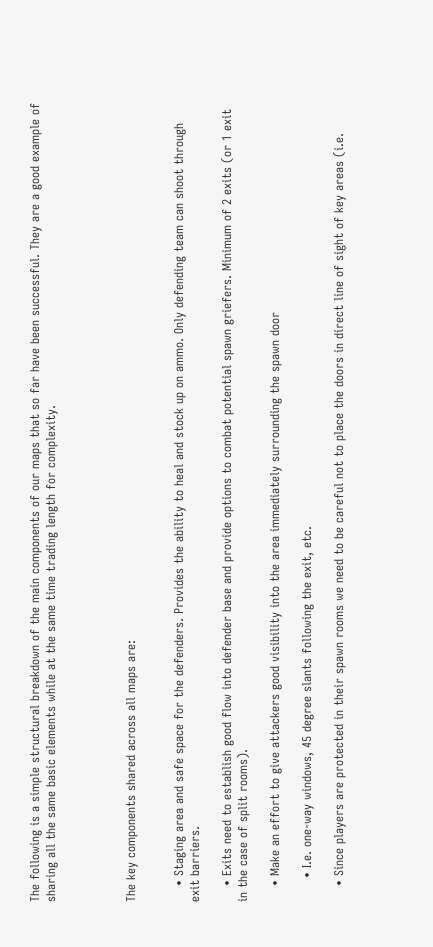The following is a simple structural breakdown of the main components of our maps that so far have been successful. They are a good example of sharing all the same basic elements while at the same time trading length for complexity.




The key components shared across all maps are:


    • Staging area and safe space for the defenders. Provides the ability to heal and stock up on ammo. Only defending team can shoot through exit barriers.

    • Exits need to establish good flow into defender base and provide options to combat potential spawn griefers. Minimum of 2 exits (or 1 exit in the case of split rooms).

    • Make an effort to give attackers good visibility into the area immediately surrounding the spawn door

      • I.e. one-way windows, 45 degree slants following the exit, etc.

    • Since players are protected in their spawn rooms we need to be careful not to place the doors in direct line of sight of key areas (i.e.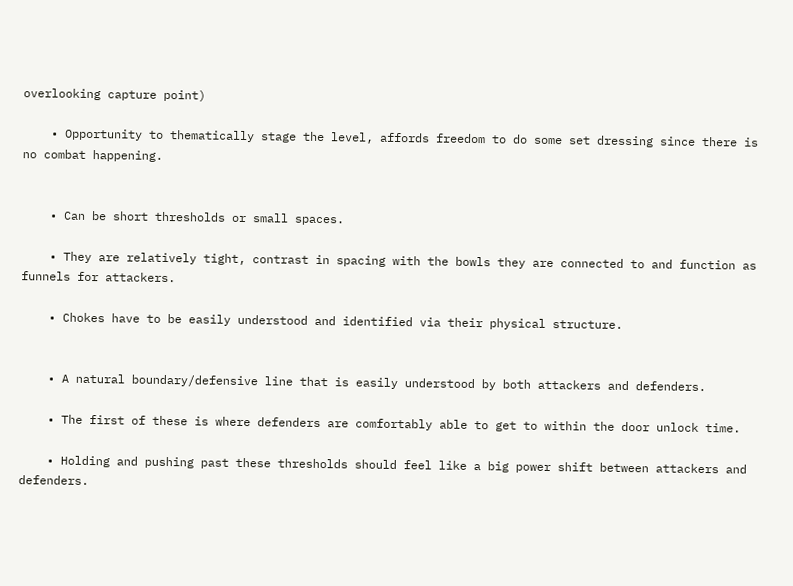overlooking capture point)

    • Opportunity to thematically stage the level, affords freedom to do some set dressing since there is no combat happening.


    • Can be short thresholds or small spaces.

    • They are relatively tight, contrast in spacing with the bowls they are connected to and function as funnels for attackers.

    • Chokes have to be easily understood and identified via their physical structure.


    • A natural boundary/defensive line that is easily understood by both attackers and defenders.

    • The first of these is where defenders are comfortably able to get to within the door unlock time.

    • Holding and pushing past these thresholds should feel like a big power shift between attackers and defenders.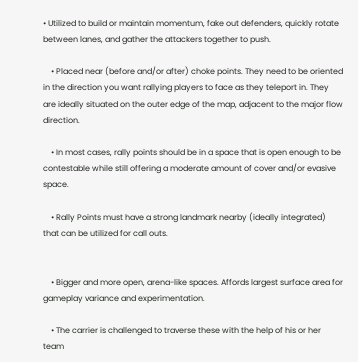• Utilized to build or maintain momentum, fake out defenders, quickly rotate between lanes, and gather the attackers together to push.

    • Placed near (before and/or after) choke points. They need to be oriented in the direction you want rallying players to face as they teleport in. They are ideally situated on the outer edge of the map, adjacent to the major flow direction.

    • In most cases, rally points should be in a space that is open enough to be contestable while still offering a moderate amount of cover and/or evasive space.

    • Rally Points must have a strong landmark nearby (ideally integrated) that can be utilized for call outs.


    • Bigger and more open, arena-like spaces. Affords largest surface area for gameplay variance and experimentation.

    • The carrier is challenged to traverse these with the help of his or her team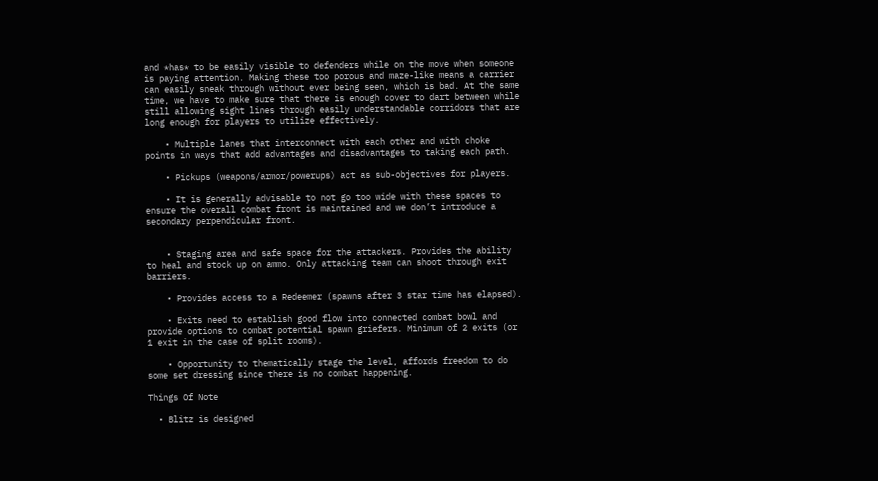and *has* to be easily visible to defenders while on the move when someone is paying attention. Making these too porous and maze-like means a carrier can easily sneak through without ever being seen, which is bad. At the same time, we have to make sure that there is enough cover to dart between while still allowing sight lines through easily understandable corridors that are long enough for players to utilize effectively.

    • Multiple lanes that interconnect with each other and with choke points in ways that add advantages and disadvantages to taking each path.

    • Pickups (weapons/armor/powerups) act as sub-objectives for players.

    • It is generally advisable to not go too wide with these spaces to ensure the overall combat front is maintained and we don’t introduce a secondary perpendicular front.


    • Staging area and safe space for the attackers. Provides the ability to heal and stock up on ammo. Only attacking team can shoot through exit barriers.

    • Provides access to a Redeemer (spawns after 3 star time has elapsed).

    • Exits need to establish good flow into connected combat bowl and provide options to combat potential spawn griefers. Minimum of 2 exits (or 1 exit in the case of split rooms).

    • Opportunity to thematically stage the level, affords freedom to do some set dressing since there is no combat happening.

Things Of Note

  • Blitz is designed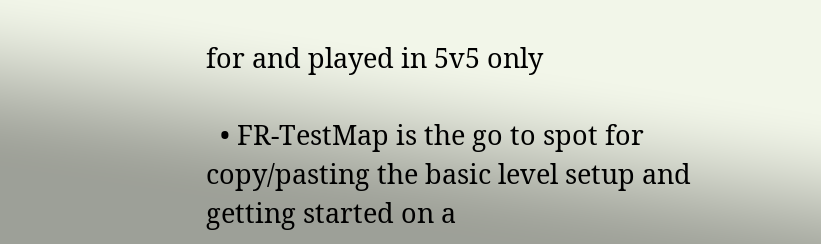for and played in 5v5 only

  • FR-TestMap is the go to spot for copy/pasting the basic level setup and getting started on a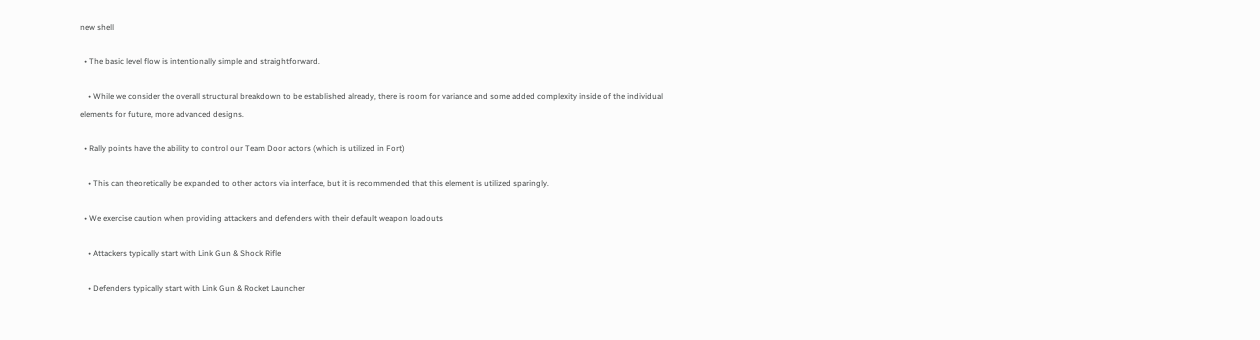new shell

  • The basic level flow is intentionally simple and straightforward.

    • While we consider the overall structural breakdown to be established already, there is room for variance and some added complexity inside of the individual elements for future, more advanced designs.

  • Rally points have the ability to control our Team Door actors (which is utilized in Fort)

    • This can theoretically be expanded to other actors via interface, but it is recommended that this element is utilized sparingly.

  • We exercise caution when providing attackers and defenders with their default weapon loadouts

    • Attackers typically start with Link Gun & Shock Rifle

    • Defenders typically start with Link Gun & Rocket Launcher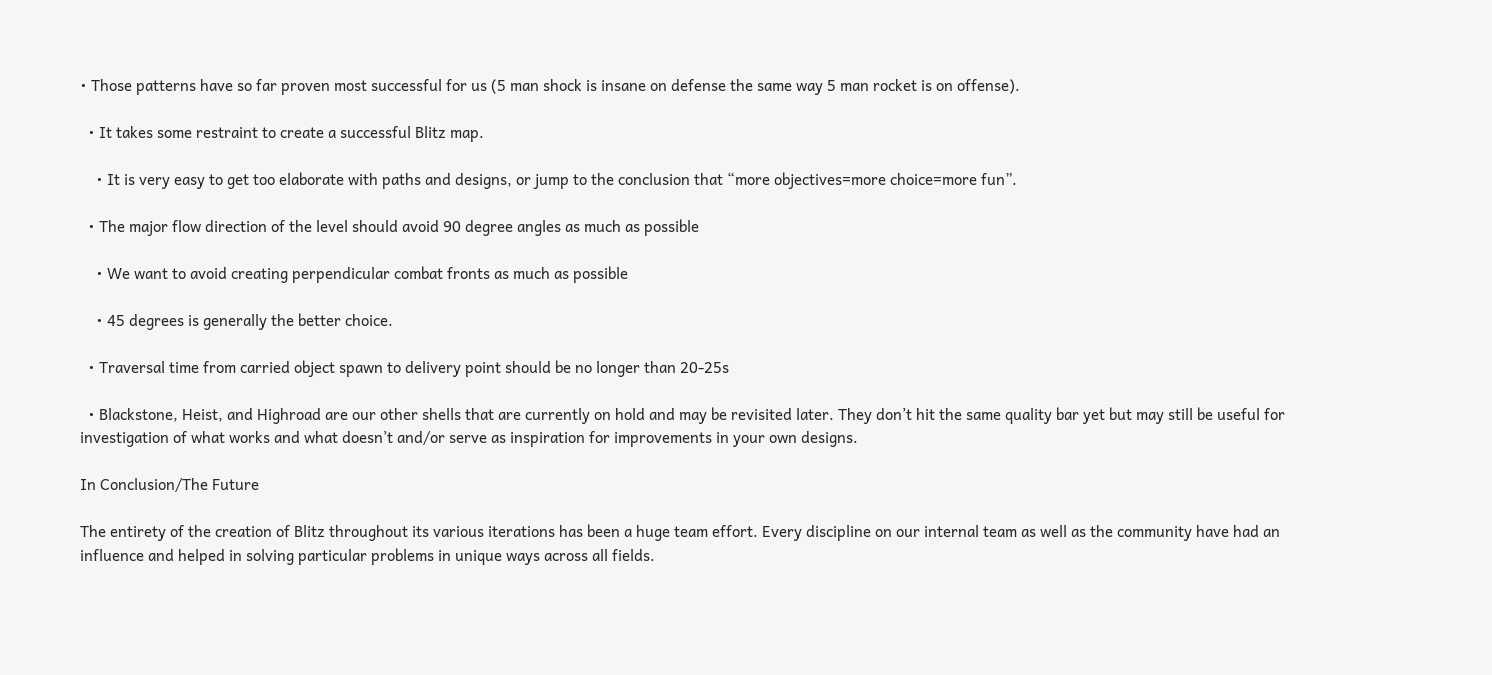• Those patterns have so far proven most successful for us (5 man shock is insane on defense the same way 5 man rocket is on offense).

  • It takes some restraint to create a successful Blitz map.

    • It is very easy to get too elaborate with paths and designs, or jump to the conclusion that “more objectives=more choice=more fun”.

  • The major flow direction of the level should avoid 90 degree angles as much as possible

    • We want to avoid creating perpendicular combat fronts as much as possible

    • 45 degrees is generally the better choice.

  • Traversal time from carried object spawn to delivery point should be no longer than 20-25s

  • Blackstone, Heist, and Highroad are our other shells that are currently on hold and may be revisited later. They don’t hit the same quality bar yet but may still be useful for investigation of what works and what doesn’t and/or serve as inspiration for improvements in your own designs.

In Conclusion/The Future

The entirety of the creation of Blitz throughout its various iterations has been a huge team effort. Every discipline on our internal team as well as the community have had an influence and helped in solving particular problems in unique ways across all fields.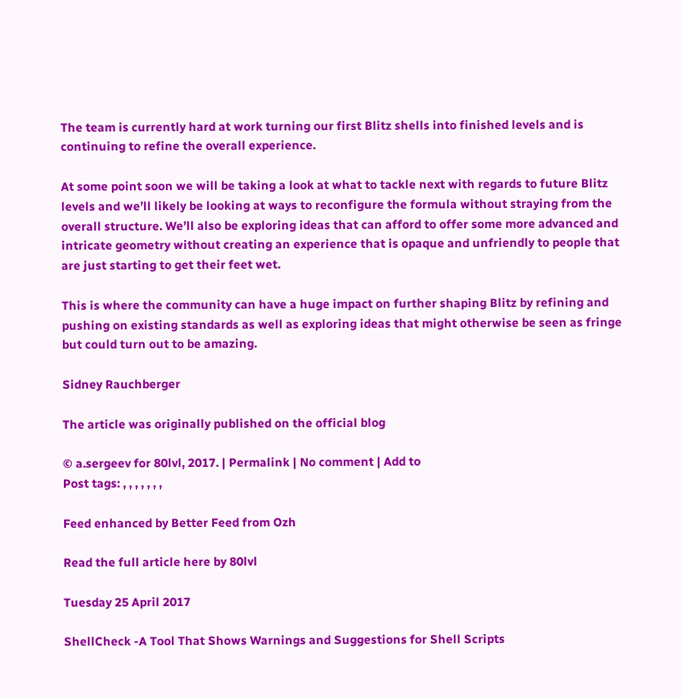The team is currently hard at work turning our first Blitz shells into finished levels and is continuing to refine the overall experience.

At some point soon we will be taking a look at what to tackle next with regards to future Blitz levels and we’ll likely be looking at ways to reconfigure the formula without straying from the overall structure. We’ll also be exploring ideas that can afford to offer some more advanced and intricate geometry without creating an experience that is opaque and unfriendly to people that are just starting to get their feet wet.

This is where the community can have a huge impact on further shaping Blitz by refining and pushing on existing standards as well as exploring ideas that might otherwise be seen as fringe but could turn out to be amazing.

Sidney Rauchberger

The article was originally published on the official blog

© a.sergeev for 80lvl, 2017. | Permalink | No comment | Add to
Post tags: , , , , , , ,

Feed enhanced by Better Feed from Ozh

Read the full article here by 80lvl

Tuesday 25 April 2017

ShellCheck -A Tool That Shows Warnings and Suggestions for Shell Scripts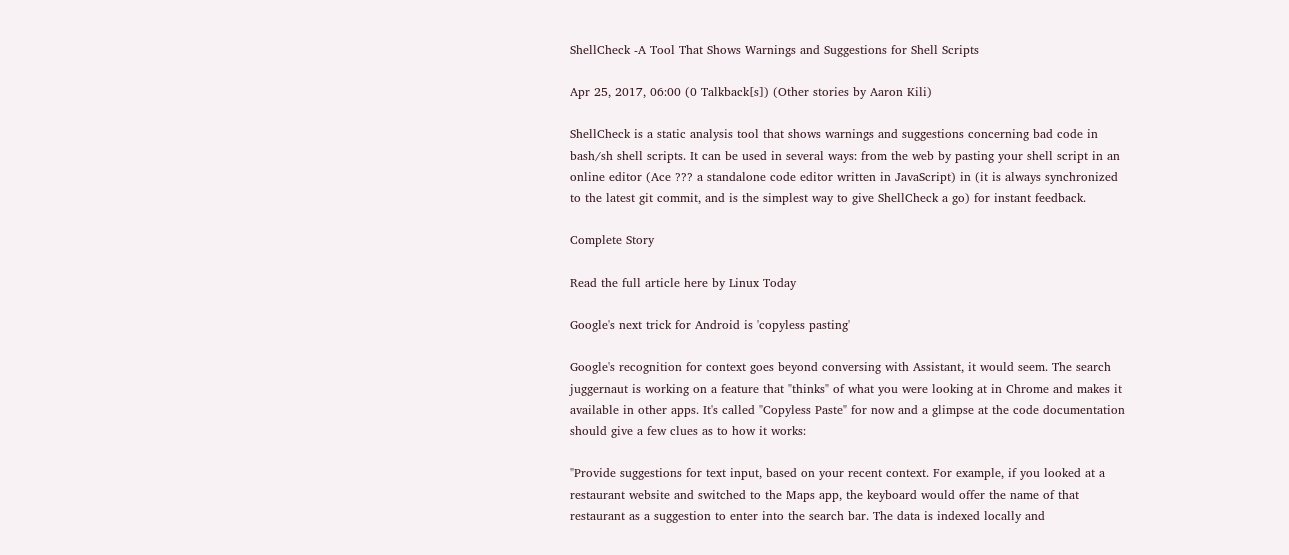ShellCheck -A Tool That Shows Warnings and Suggestions for Shell Scripts

Apr 25, 2017, 06:00 (0 Talkback[s]) (Other stories by Aaron Kili)

ShellCheck is a static analysis tool that shows warnings and suggestions concerning bad code in bash/sh shell scripts. It can be used in several ways: from the web by pasting your shell script in an online editor (Ace ??? a standalone code editor written in JavaScript) in (it is always synchronized to the latest git commit, and is the simplest way to give ShellCheck a go) for instant feedback.

Complete Story

Read the full article here by Linux Today

Google's next trick for Android is 'copyless pasting'

Google's recognition for context goes beyond conversing with Assistant, it would seem. The search juggernaut is working on a feature that "thinks" of what you were looking at in Chrome and makes it available in other apps. It's called "Copyless Paste" for now and a glimpse at the code documentation should give a few clues as to how it works:

"Provide suggestions for text input, based on your recent context. For example, if you looked at a restaurant website and switched to the Maps app, the keyboard would offer the name of that restaurant as a suggestion to enter into the search bar. The data is indexed locally and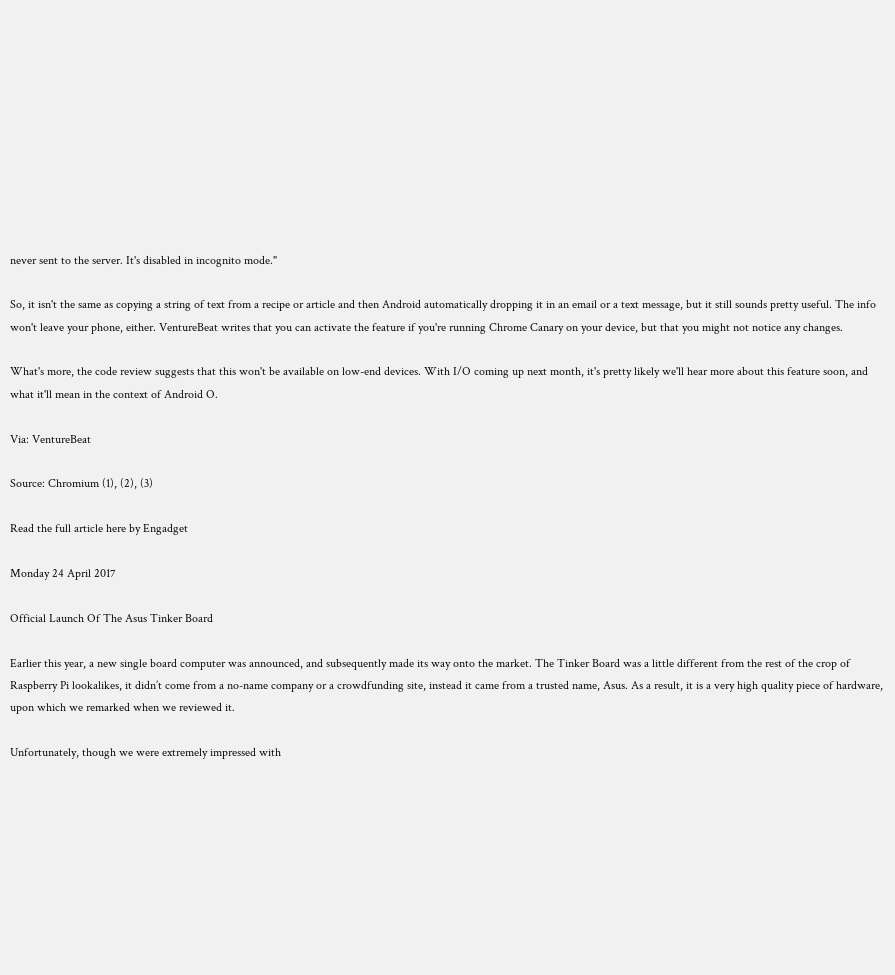never sent to the server. It's disabled in incognito mode."

So, it isn't the same as copying a string of text from a recipe or article and then Android automatically dropping it in an email or a text message, but it still sounds pretty useful. The info won't leave your phone, either. VentureBeat writes that you can activate the feature if you're running Chrome Canary on your device, but that you might not notice any changes.

What's more, the code review suggests that this won't be available on low-end devices. With I/O coming up next month, it's pretty likely we'll hear more about this feature soon, and what it'll mean in the context of Android O.

Via: VentureBeat

Source: Chromium (1), (2), (3)

Read the full article here by Engadget

Monday 24 April 2017

Official Launch Of The Asus Tinker Board

Earlier this year, a new single board computer was announced, and subsequently made its way onto the market. The Tinker Board was a little different from the rest of the crop of Raspberry Pi lookalikes, it didn’t come from a no-name company or a crowdfunding site, instead it came from a trusted name, Asus. As a result, it is a very high quality piece of hardware, upon which we remarked when we reviewed it.

Unfortunately, though we were extremely impressed with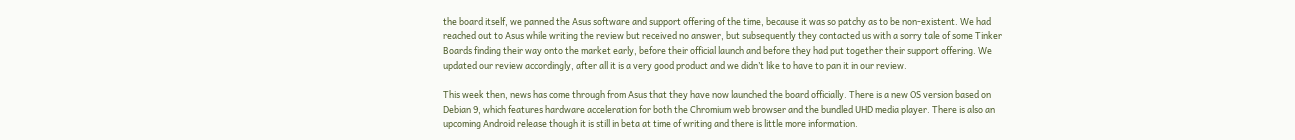the board itself, we panned the Asus software and support offering of the time, because it was so patchy as to be non-existent. We had reached out to Asus while writing the review but received no answer, but subsequently they contacted us with a sorry tale of some Tinker Boards finding their way onto the market early, before their official launch and before they had put together their support offering. We updated our review accordingly, after all it is a very good product and we didn’t like to have to pan it in our review.

This week then, news has come through from Asus that they have now launched the board officially. There is a new OS version based on Debian 9, which features hardware acceleration for both the Chromium web browser and the bundled UHD media player. There is also an upcoming Android release though it is still in beta at time of writing and there is little more information.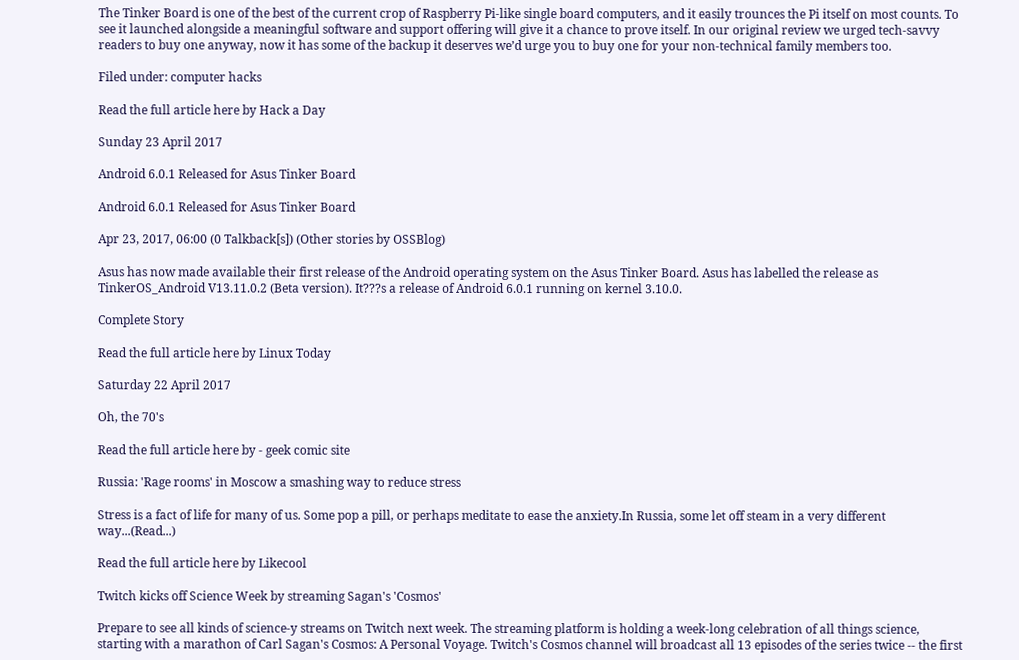The Tinker Board is one of the best of the current crop of Raspberry Pi-like single board computers, and it easily trounces the Pi itself on most counts. To see it launched alongside a meaningful software and support offering will give it a chance to prove itself. In our original review we urged tech-savvy readers to buy one anyway, now it has some of the backup it deserves we’d urge you to buy one for your non-technical family members too.

Filed under: computer hacks

Read the full article here by Hack a Day

Sunday 23 April 2017

Android 6.0.1 Released for Asus Tinker Board

Android 6.0.1 Released for Asus Tinker Board

Apr 23, 2017, 06:00 (0 Talkback[s]) (Other stories by OSSBlog)

Asus has now made available their first release of the Android operating system on the Asus Tinker Board. Asus has labelled the release as TinkerOS_Android V13.11.0.2 (Beta version). It???s a release of Android 6.0.1 running on kernel 3.10.0.

Complete Story

Read the full article here by Linux Today

Saturday 22 April 2017

Oh, the 70's

Read the full article here by - geek comic site

Russia: 'Rage rooms' in Moscow a smashing way to reduce stress

Stress is a fact of life for many of us. Some pop a pill, or perhaps meditate to ease the anxiety.In Russia, some let off steam in a very different way...(Read...)

Read the full article here by Likecool

Twitch kicks off Science Week by streaming Sagan's 'Cosmos'

Prepare to see all kinds of science-y streams on Twitch next week. The streaming platform is holding a week-long celebration of all things science, starting with a marathon of Carl Sagan's Cosmos: A Personal Voyage. Twitch's Cosmos channel will broadcast all 13 episodes of the series twice -- the first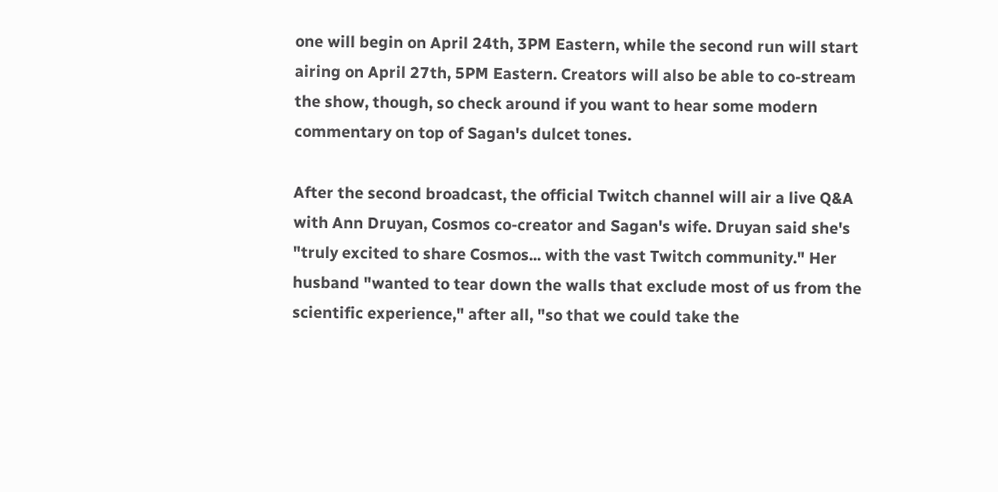one will begin on April 24th, 3PM Eastern, while the second run will start airing on April 27th, 5PM Eastern. Creators will also be able to co-stream the show, though, so check around if you want to hear some modern commentary on top of Sagan's dulcet tones.

After the second broadcast, the official Twitch channel will air a live Q&A with Ann Druyan, Cosmos co-creator and Sagan's wife. Druyan said she's "truly excited to share Cosmos... with the vast Twitch community." Her husband "wanted to tear down the walls that exclude most of us from the scientific experience," after all, "so that we could take the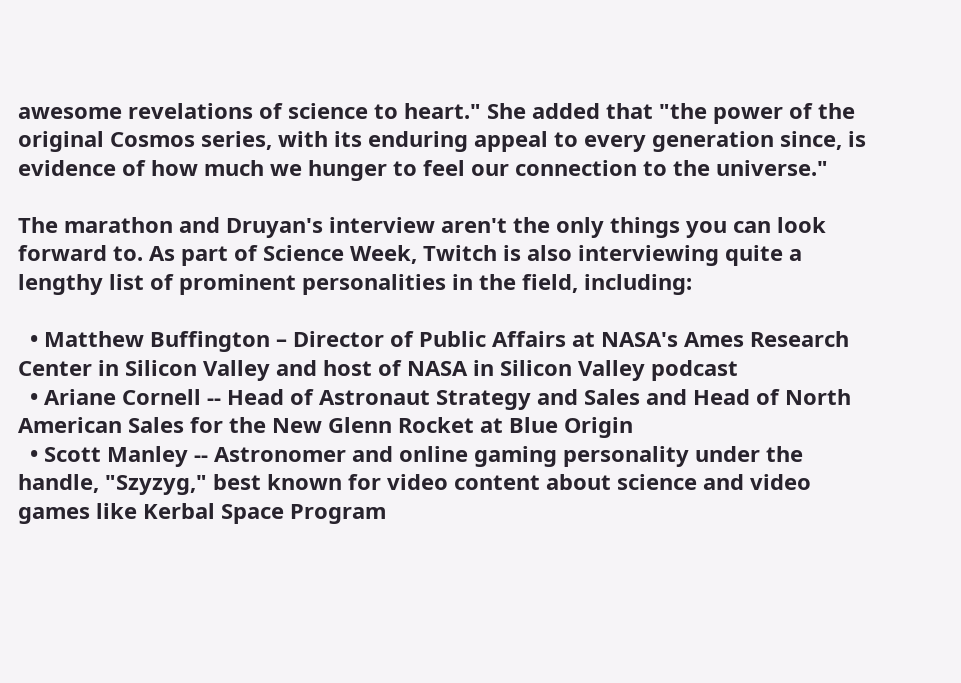awesome revelations of science to heart." She added that "the power of the original Cosmos series, with its enduring appeal to every generation since, is evidence of how much we hunger to feel our connection to the universe."

The marathon and Druyan's interview aren't the only things you can look forward to. As part of Science Week, Twitch is also interviewing quite a lengthy list of prominent personalities in the field, including:

  • Matthew Buffington – Director of Public Affairs at NASA's Ames Research Center in Silicon Valley and host of NASA in Silicon Valley podcast
  • Ariane Cornell -- Head of Astronaut Strategy and Sales and Head of North American Sales for the New Glenn Rocket at Blue Origin
  • Scott Manley -- Astronomer and online gaming personality under the handle, "Szyzyg," best known for video content about science and video games like Kerbal Space Program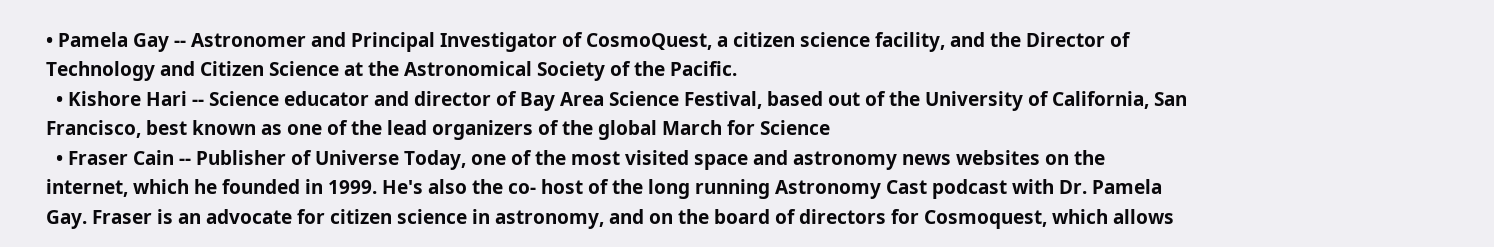• Pamela Gay -- Astronomer and Principal Investigator of CosmoQuest, a citizen science facility, and the Director of Technology and Citizen Science at the Astronomical Society of the Pacific.
  • Kishore Hari -- Science educator and director of Bay Area Science Festival, based out of the University of California, San Francisco, best known as one of the lead organizers of the global March for Science
  • Fraser Cain -- Publisher of Universe Today, one of the most visited space and astronomy news websites on the internet, which he founded in 1999. He's also the co- host of the long running Astronomy Cast podcast with Dr. Pamela Gay. Fraser is an advocate for citizen science in astronomy, and on the board of directors for Cosmoquest, which allows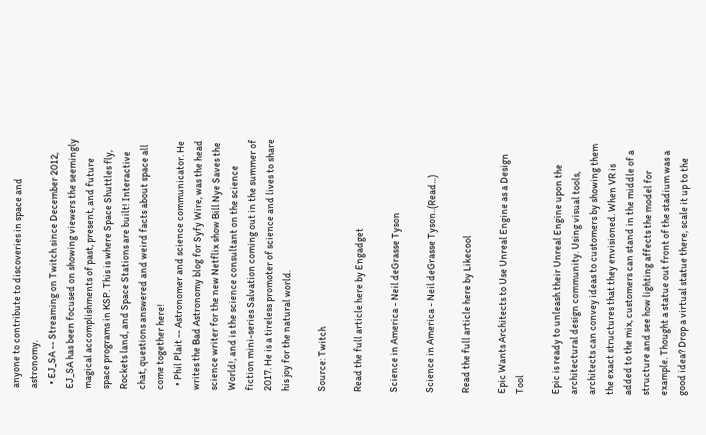anyone to contribute to discoveries in space and astronomy.
  • EJ_SA -- Streaming on Twitch since December 2012, EJ_SA has been focused on showing viewers the seemingly magical accomplishments of past, present, and future space programs in KSP. This is where Space Shuttles fly, Rockets land, and Space Stations are built! Interactive chat, questions answered and weird facts about space all come together here!
  • Phil Plait -- Astronomer and science communicator. He writes the Bad Astronomy blog for Syfy Wire, was the head science writer for the new Netflix show Bill Nye Saves the World!, and is the science consultant on the science fiction mini-series Salvation coming out in the summer of 2017. He is a tireless promoter of science and lives to share his joy for the natural world.

Source: Twitch

Read the full article here by Engadget

Science in America - Neil deGrasse Tyson

Science in America - Neil deGrasse Tyson..(Read...)

Read the full article here by Likecool

Epic Wants Architects to Use Unreal Engine as a Design Tool

Epic is ready to unleash their Unreal Engine upon the architectural design community. Using visual tools, architects can convey ideas to customers by showing them the exact structures that they envisioned. When VR is added to the mix, customers can stand in the middle of a structure and see how lighting affects the model for example. Thought a statue out front of the stadium was a good idea? Drop a virtual statue there, scale it up to the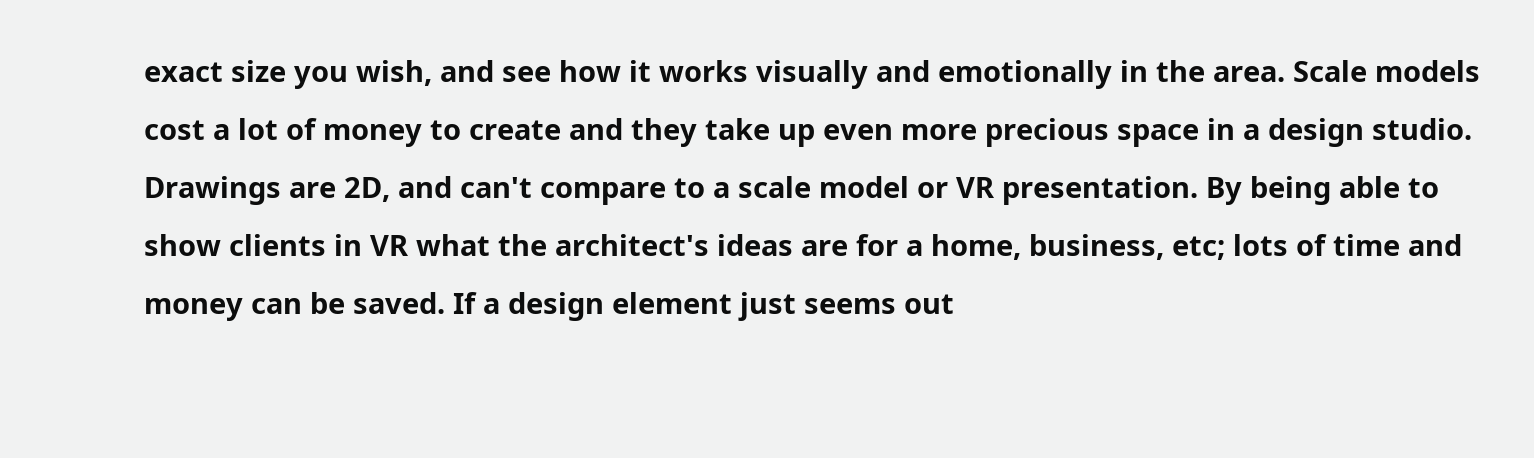exact size you wish, and see how it works visually and emotionally in the area. Scale models cost a lot of money to create and they take up even more precious space in a design studio. Drawings are 2D, and can't compare to a scale model or VR presentation. By being able to show clients in VR what the architect's ideas are for a home, business, etc; lots of time and money can be saved. If a design element just seems out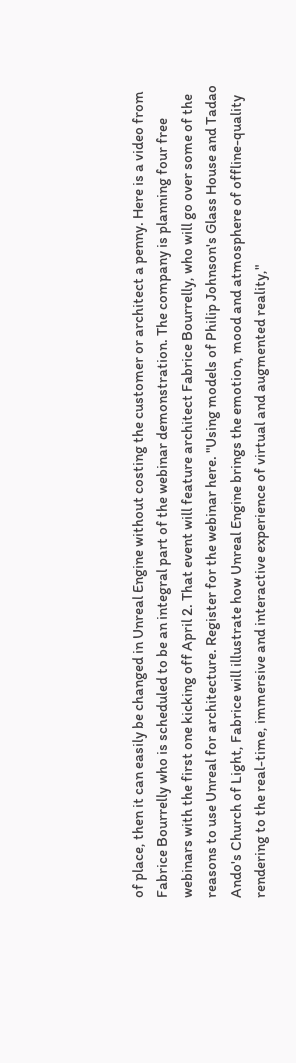of place, then it can easily be changed in Unreal Engine without costing the customer or architect a penny. Here is a video from Fabrice Bourrelly who is scheduled to be an integral part of the webinar demonstration. The company is planning four free webinars with the first one kicking off April 2. That event will feature architect Fabrice Bourrelly, who will go over some of the reasons to use Unreal for architecture. Register for the webinar here. "Using models of Philip Johnson's Glass House and Tadao Ando's Church of Light, Fabrice will illustrate how Unreal Engine brings the emotion, mood and atmosphere of offline-quality rendering to the real-time, immersive and interactive experience of virtual and augmented reality,"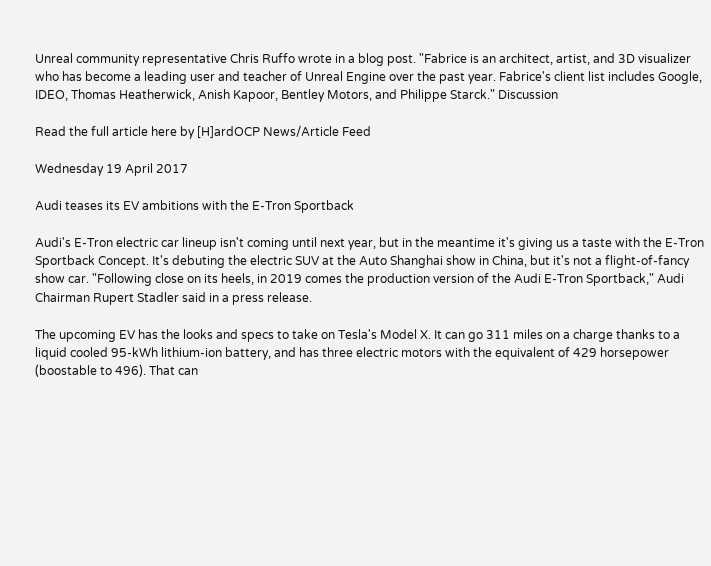Unreal community representative Chris Ruffo wrote in a blog post. "Fabrice is an architect, artist, and 3D visualizer who has become a leading user and teacher of Unreal Engine over the past year. Fabrice's client list includes Google, IDEO, Thomas Heatherwick, Anish Kapoor, Bentley Motors, and Philippe Starck." Discussion

Read the full article here by [H]ardOCP News/Article Feed

Wednesday 19 April 2017

Audi teases its EV ambitions with the E-Tron Sportback

Audi's E-Tron electric car lineup isn't coming until next year, but in the meantime it's giving us a taste with the E-Tron Sportback Concept. It's debuting the electric SUV at the Auto Shanghai show in China, but it's not a flight-of-fancy show car. "Following close on its heels, in 2019 comes the production version of the Audi E-Tron Sportback," Audi Chairman Rupert Stadler said in a press release.

The upcoming EV has the looks and specs to take on Tesla's Model X. It can go 311 miles on a charge thanks to a liquid cooled 95-kWh lithium-ion battery, and has three electric motors with the equivalent of 429 horsepower (boostable to 496). That can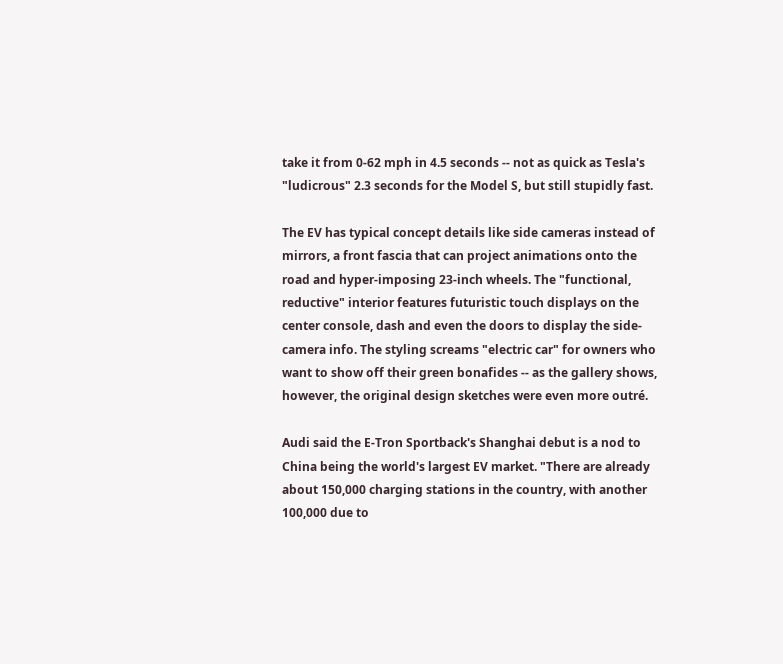take it from 0-62 mph in 4.5 seconds -- not as quick as Tesla's "ludicrous" 2.3 seconds for the Model S, but still stupidly fast.

The EV has typical concept details like side cameras instead of mirrors, a front fascia that can project animations onto the road and hyper-imposing 23-inch wheels. The "functional, reductive" interior features futuristic touch displays on the center console, dash and even the doors to display the side-camera info. The styling screams "electric car" for owners who want to show off their green bonafides -- as the gallery shows, however, the original design sketches were even more outré.

Audi said the E-Tron Sportback's Shanghai debut is a nod to China being the world's largest EV market. "There are already about 150,000 charging stations in the country, with another 100,000 due to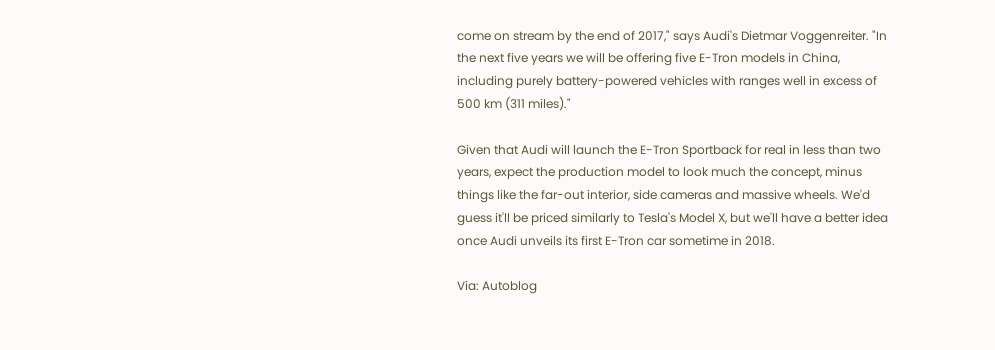come on stream by the end of 2017," says Audi's Dietmar Voggenreiter. "In the next five years we will be offering five E-Tron models in China, including purely battery-powered vehicles with ranges well in excess of 500 km (311 miles)."

Given that Audi will launch the E-Tron Sportback for real in less than two years, expect the production model to look much the concept, minus things like the far-out interior, side cameras and massive wheels. We'd guess it'll be priced similarly to Tesla's Model X, but we'll have a better idea once Audi unveils its first E-Tron car sometime in 2018.

Via: Autoblog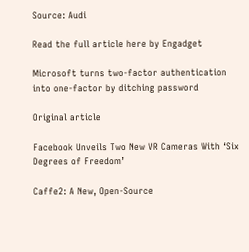Source: Audi

Read the full article here by Engadget

Microsoft turns two-factor authentication into one-factor by ditching password

Original article

Facebook Unveils Two New VR Cameras With ‘Six Degrees of Freedom’

Caffe2: A New, Open-Source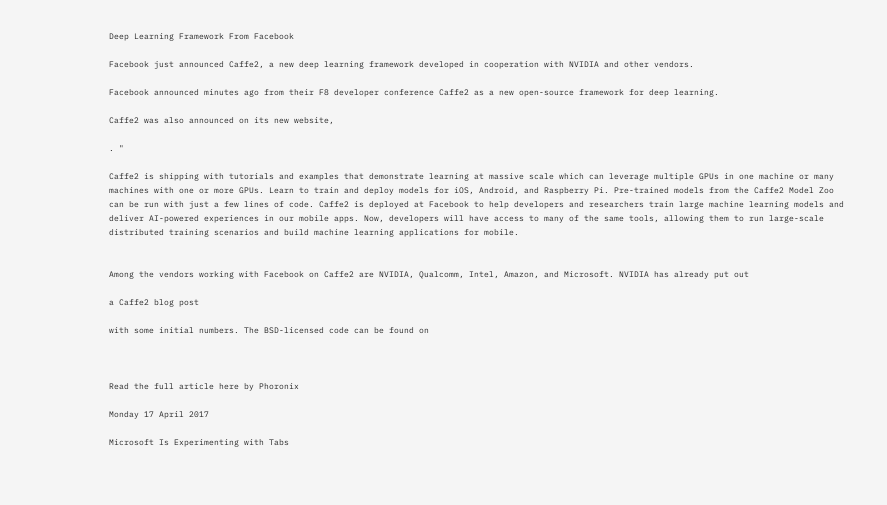Deep Learning Framework From Facebook

Facebook just announced Caffe2, a new deep learning framework developed in cooperation with NVIDIA and other vendors.

Facebook announced minutes ago from their F8 developer conference Caffe2 as a new open-source framework for deep learning.

Caffe2 was also announced on its new website,

. "

Caffe2 is shipping with tutorials and examples that demonstrate learning at massive scale which can leverage multiple GPUs in one machine or many machines with one or more GPUs. Learn to train and deploy models for iOS, Android, and Raspberry Pi. Pre-trained models from the Caffe2 Model Zoo can be run with just a few lines of code. Caffe2 is deployed at Facebook to help developers and researchers train large machine learning models and deliver AI-powered experiences in our mobile apps. Now, developers will have access to many of the same tools, allowing them to run large-scale distributed training scenarios and build machine learning applications for mobile.


Among the vendors working with Facebook on Caffe2 are NVIDIA, Qualcomm, Intel, Amazon, and Microsoft. NVIDIA has already put out

a Caffe2 blog post

with some initial numbers. The BSD-licensed code can be found on



Read the full article here by Phoronix

Monday 17 April 2017

Microsoft Is Experimenting with Tabs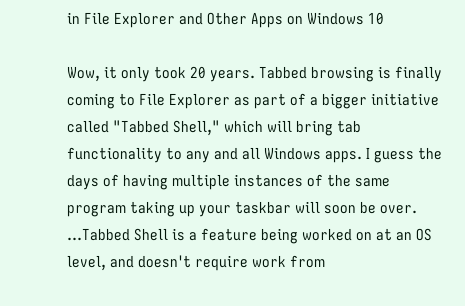in File Explorer and Other Apps on Windows 10

Wow, it only took 20 years. Tabbed browsing is finally coming to File Explorer as part of a bigger initiative called "Tabbed Shell," which will bring tab functionality to any and all Windows apps. I guess the days of having multiple instances of the same program taking up your taskbar will soon be over. …Tabbed Shell is a feature being worked on at an OS level, and doesn't require work from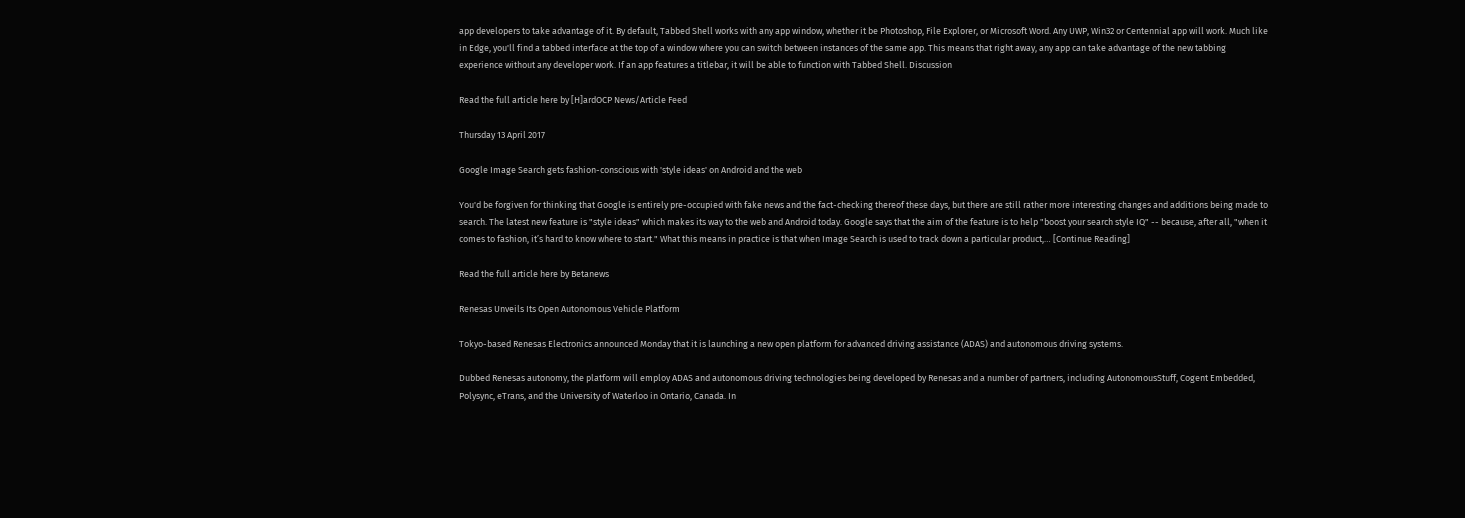app developers to take advantage of it. By default, Tabbed Shell works with any app window, whether it be Photoshop, File Explorer, or Microsoft Word. Any UWP, Win32 or Centennial app will work. Much like in Edge, you'll find a tabbed interface at the top of a window where you can switch between instances of the same app. This means that right away, any app can take advantage of the new tabbing experience without any developer work. If an app features a titlebar, it will be able to function with Tabbed Shell. Discussion

Read the full article here by [H]ardOCP News/Article Feed

Thursday 13 April 2017

Google Image Search gets fashion-conscious with 'style ideas' on Android and the web

You'd be forgiven for thinking that Google is entirely pre-occupied with fake news and the fact-checking thereof these days, but there are still rather more interesting changes and additions being made to search. The latest new feature is "style ideas" which makes its way to the web and Android today. Google says that the aim of the feature is to help "boost your search style IQ" -- because, after all, "when it comes to fashion, it’s hard to know where to start." What this means in practice is that when Image Search is used to track down a particular product,… [Continue Reading]

Read the full article here by Betanews

Renesas Unveils Its Open Autonomous Vehicle Platform

Tokyo-based Renesas Electronics announced Monday that it is launching a new open platform for advanced driving assistance (ADAS) and autonomous driving systems.

Dubbed Renesas autonomy, the platform will employ ADAS and autonomous driving technologies being developed by Renesas and a number of partners, including AutonomousStuff, Cogent Embedded, Polysync, eTrans, and the University of Waterloo in Ontario, Canada. In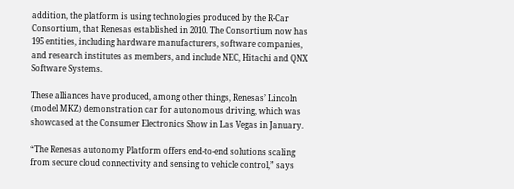addition, the platform is using technologies produced by the R-Car Consortium, that Renesas established in 2010. The Consortium now has 195 entities, including hardware manufacturers, software companies, and research institutes as members, and include NEC, Hitachi and QNX Software Systems.

These alliances have produced, among other things, Renesas’ Lincoln (model MKZ) demonstration car for autonomous driving, which was showcased at the Consumer Electronics Show in Las Vegas in January.

“The Renesas autonomy Platform offers end-to-end solutions scaling from secure cloud connectivity and sensing to vehicle control,” says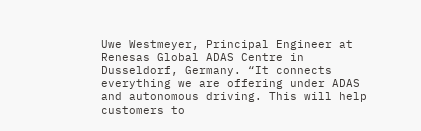Uwe Westmeyer, Principal Engineer at Renesas Global ADAS Centre in Dusseldorf, Germany. “It connects everything we are offering under ADAS and autonomous driving. This will help customers to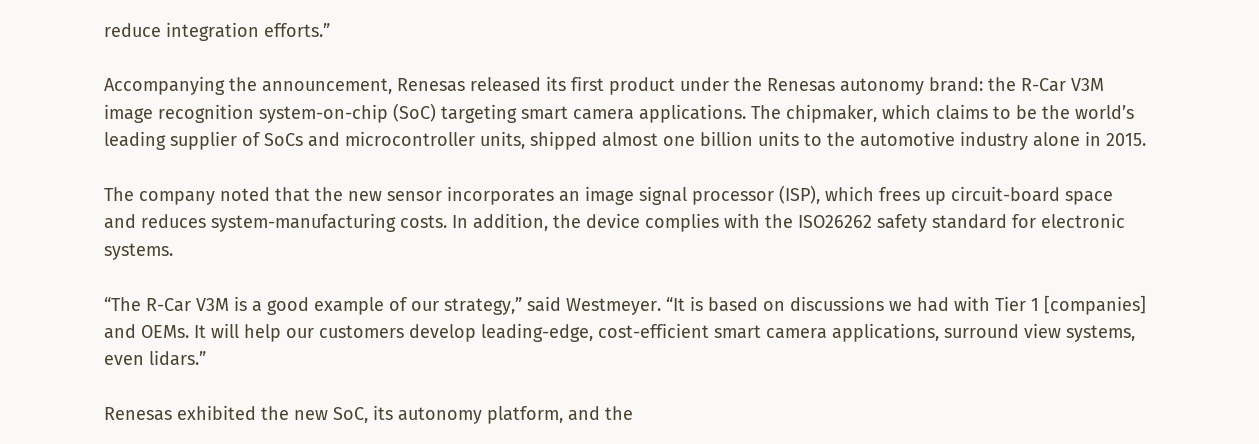reduce integration efforts.”

Accompanying the announcement, Renesas released its first product under the Renesas autonomy brand: the R-Car V3M image recognition system-on-chip (SoC) targeting smart camera applications. The chipmaker, which claims to be the world’s leading supplier of SoCs and microcontroller units, shipped almost one billion units to the automotive industry alone in 2015.

The company noted that the new sensor incorporates an image signal processor (ISP), which frees up circuit-board space and reduces system-manufacturing costs. In addition, the device complies with the ISO26262 safety standard for electronic systems.

“The R-Car V3M is a good example of our strategy,” said Westmeyer. “It is based on discussions we had with Tier 1 [companies] and OEMs. It will help our customers develop leading-edge, cost-efficient smart camera applications, surround view systems, even lidars.”

Renesas exhibited the new SoC, its autonomy platform, and the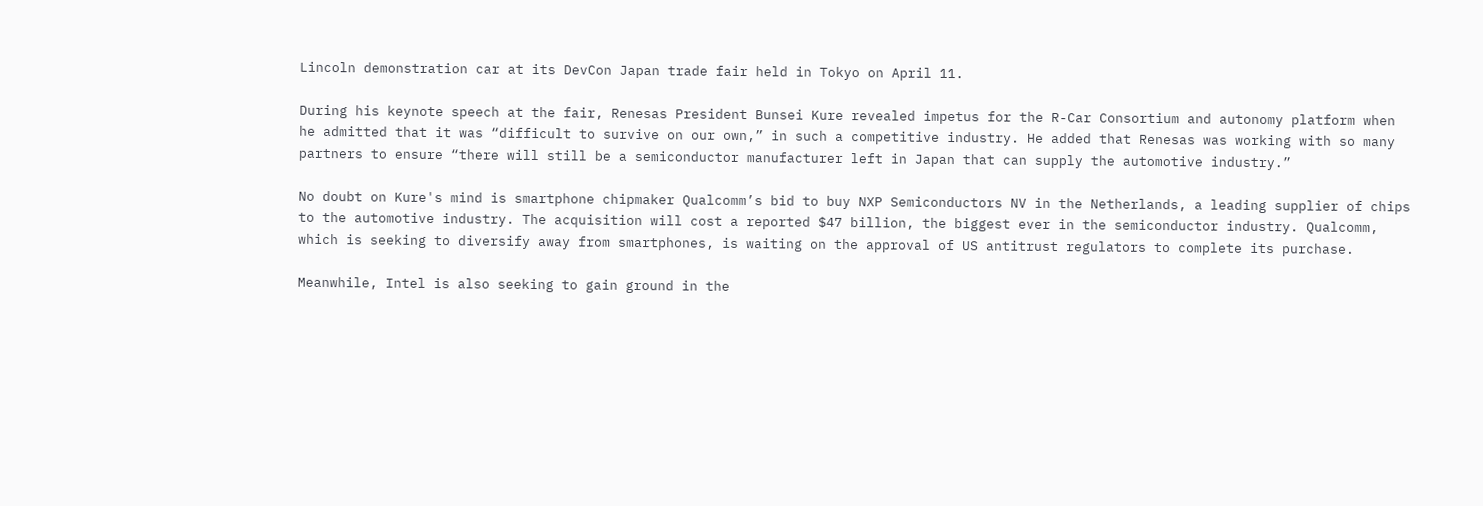Lincoln demonstration car at its DevCon Japan trade fair held in Tokyo on April 11.

During his keynote speech at the fair, Renesas President Bunsei Kure revealed impetus for the R-Car Consortium and autonomy platform when he admitted that it was “difficult to survive on our own,” in such a competitive industry. He added that Renesas was working with so many partners to ensure “there will still be a semiconductor manufacturer left in Japan that can supply the automotive industry.”

No doubt on Kure's mind is smartphone chipmaker Qualcomm’s bid to buy NXP Semiconductors NV in the Netherlands, a leading supplier of chips to the automotive industry. The acquisition will cost a reported $47 billion, the biggest ever in the semiconductor industry. Qualcomm, which is seeking to diversify away from smartphones, is waiting on the approval of US antitrust regulators to complete its purchase.

Meanwhile, Intel is also seeking to gain ground in the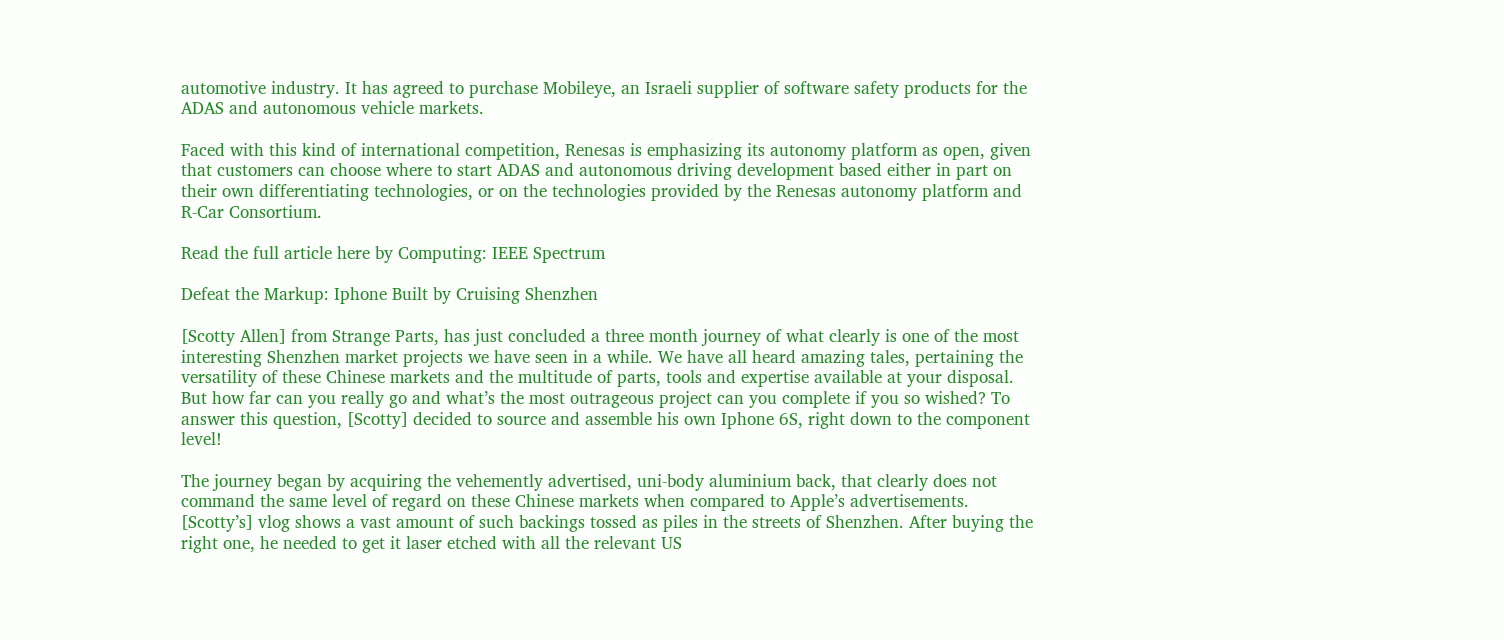automotive industry. It has agreed to purchase Mobileye, an Israeli supplier of software safety products for the ADAS and autonomous vehicle markets.

Faced with this kind of international competition, Renesas is emphasizing its autonomy platform as open, given that customers can choose where to start ADAS and autonomous driving development based either in part on their own differentiating technologies, or on the technologies provided by the Renesas autonomy platform and R-Car Consortium.

Read the full article here by Computing: IEEE Spectrum

Defeat the Markup: Iphone Built by Cruising Shenzhen

[Scotty Allen] from Strange Parts, has just concluded a three month journey of what clearly is one of the most interesting Shenzhen market projects we have seen in a while. We have all heard amazing tales, pertaining the versatility of these Chinese markets and the multitude of parts, tools and expertise available at your disposal. But how far can you really go and what’s the most outrageous project can you complete if you so wished? To answer this question, [Scotty] decided to source and assemble his own Iphone 6S, right down to the component level!

The journey began by acquiring the vehemently advertised, uni-body aluminium back, that clearly does not command the same level of regard on these Chinese markets when compared to Apple’s advertisements. [Scotty’s] vlog shows a vast amount of such backings tossed as piles in the streets of Shenzhen. After buying the right one, he needed to get it laser etched with all the relevant US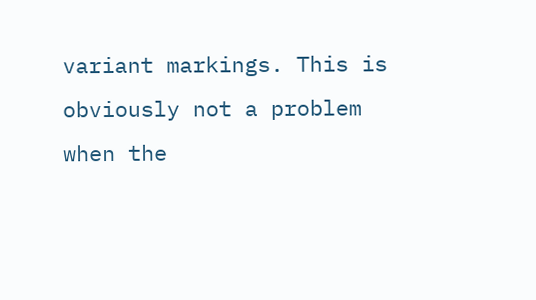variant markings. This is obviously not a problem when the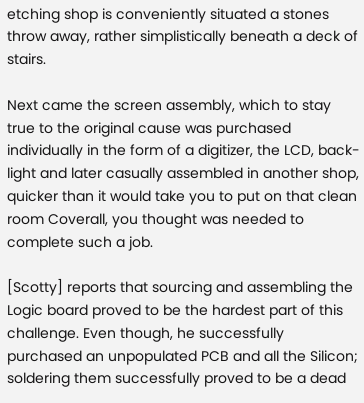etching shop is conveniently situated a stones throw away, rather simplistically beneath a deck of stairs.

Next came the screen assembly, which to stay true to the original cause was purchased individually in the form of a digitizer, the LCD, back-light and later casually assembled in another shop, quicker than it would take you to put on that clean room Coverall, you thought was needed to complete such a job.

[Scotty] reports that sourcing and assembling the Logic board proved to be the hardest part of this challenge. Even though, he successfully  purchased an unpopulated PCB and all the Silicon; soldering them successfully proved to be a dead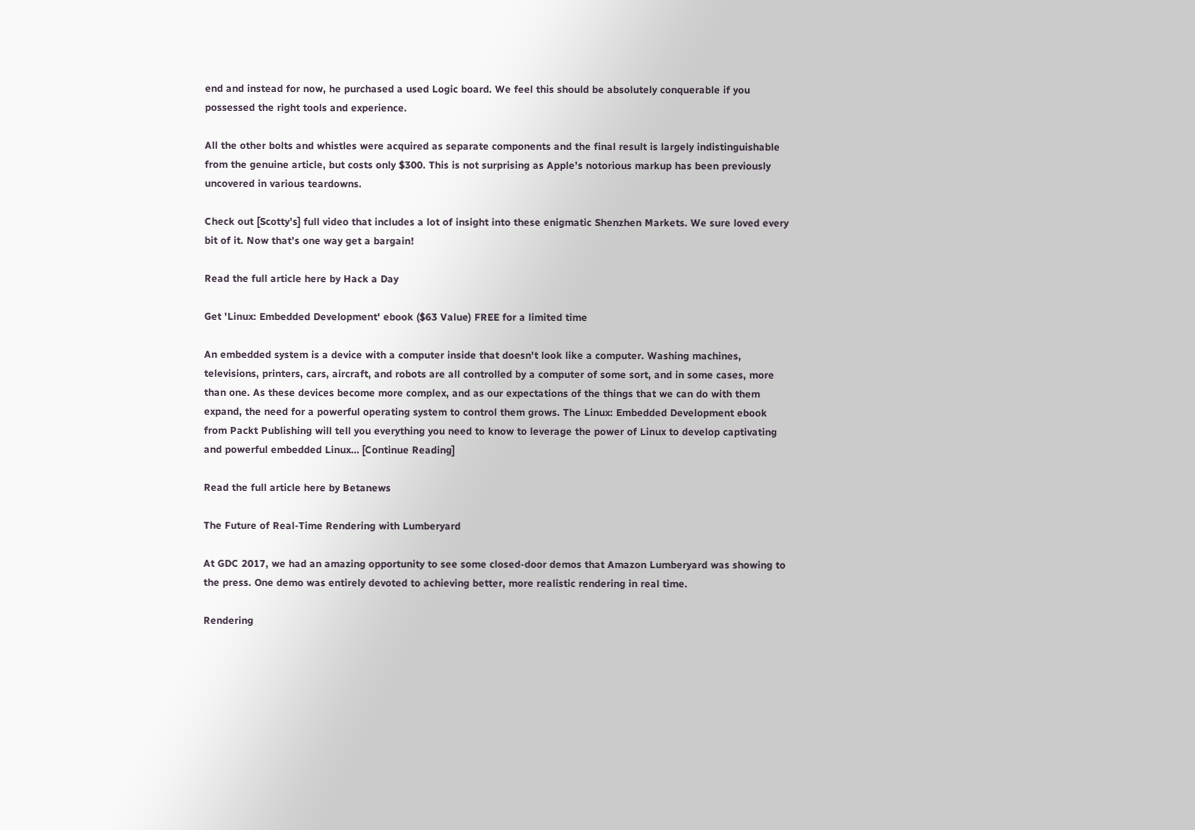end and instead for now, he purchased a used Logic board. We feel this should be absolutely conquerable if you possessed the right tools and experience.

All the other bolts and whistles were acquired as separate components and the final result is largely indistinguishable from the genuine article, but costs only $300. This is not surprising as Apple’s notorious markup has been previously uncovered in various teardowns.

Check out [Scotty’s] full video that includes a lot of insight into these enigmatic Shenzhen Markets. We sure loved every bit of it. Now that’s one way get a bargain!

Read the full article here by Hack a Day

Get 'Linux: Embedded Development' ebook ($63 Value) FREE for a limited time

An embedded system is a device with a computer inside that doesn't look like a computer. Washing machines, televisions, printers, cars, aircraft, and robots are all controlled by a computer of some sort, and in some cases, more than one. As these devices become more complex, and as our expectations of the things that we can do with them expand, the need for a powerful operating system to control them grows. The Linux: Embedded Development ebook from Packt Publishing will tell you everything you need to know to leverage the power of Linux to develop captivating and powerful embedded Linux… [Continue Reading]

Read the full article here by Betanews

The Future of Real-Time Rendering with Lumberyard

At GDC 2017, we had an amazing opportunity to see some closed-door demos that Amazon Lumberyard was showing to the press. One demo was entirely devoted to achieving better, more realistic rendering in real time.

Rendering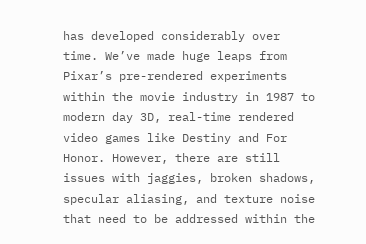has developed considerably over time. We’ve made huge leaps from Pixar’s pre-rendered experiments within the movie industry in 1987 to modern day 3D, real-time rendered video games like Destiny and For Honor. However, there are still issues with jaggies, broken shadows, specular aliasing, and texture noise that need to be addressed within the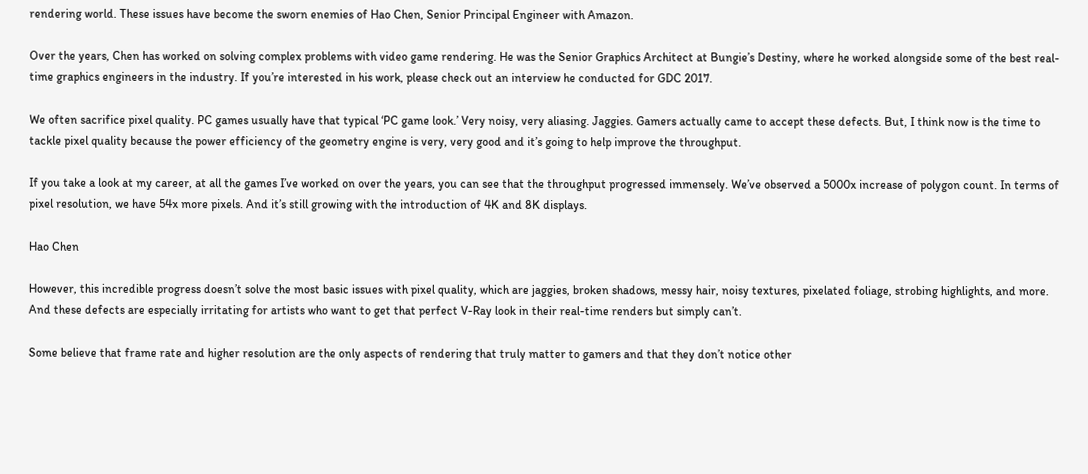rendering world. These issues have become the sworn enemies of Hao Chen, Senior Principal Engineer with Amazon.

Over the years, Chen has worked on solving complex problems with video game rendering. He was the Senior Graphics Architect at Bungie’s Destiny, where he worked alongside some of the best real-time graphics engineers in the industry. If you’re interested in his work, please check out an interview he conducted for GDC 2017.

We often sacrifice pixel quality. PC games usually have that typical ‘PC game look.’ Very noisy, very aliasing. Jaggies. Gamers actually came to accept these defects. But, I think now is the time to tackle pixel quality because the power efficiency of the geometry engine is very, very good and it’s going to help improve the throughput.

If you take a look at my career, at all the games I’ve worked on over the years, you can see that the throughput progressed immensely. We’ve observed a 5000x increase of polygon count. In terms of pixel resolution, we have 54x more pixels. And it’s still growing with the introduction of 4K and 8K displays.

Hao Chen

However, this incredible progress doesn’t solve the most basic issues with pixel quality, which are jaggies, broken shadows, messy hair, noisy textures, pixelated foliage, strobing highlights, and more. And these defects are especially irritating for artists who want to get that perfect V-Ray look in their real-time renders but simply can’t.

Some believe that frame rate and higher resolution are the only aspects of rendering that truly matter to gamers and that they don’t notice other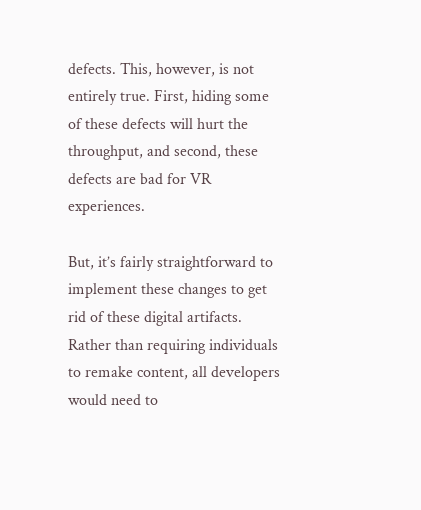defects. This, however, is not entirely true. First, hiding some of these defects will hurt the throughput, and second, these defects are bad for VR experiences.

But, it’s fairly straightforward to implement these changes to get rid of these digital artifacts. Rather than requiring individuals to remake content, all developers would need to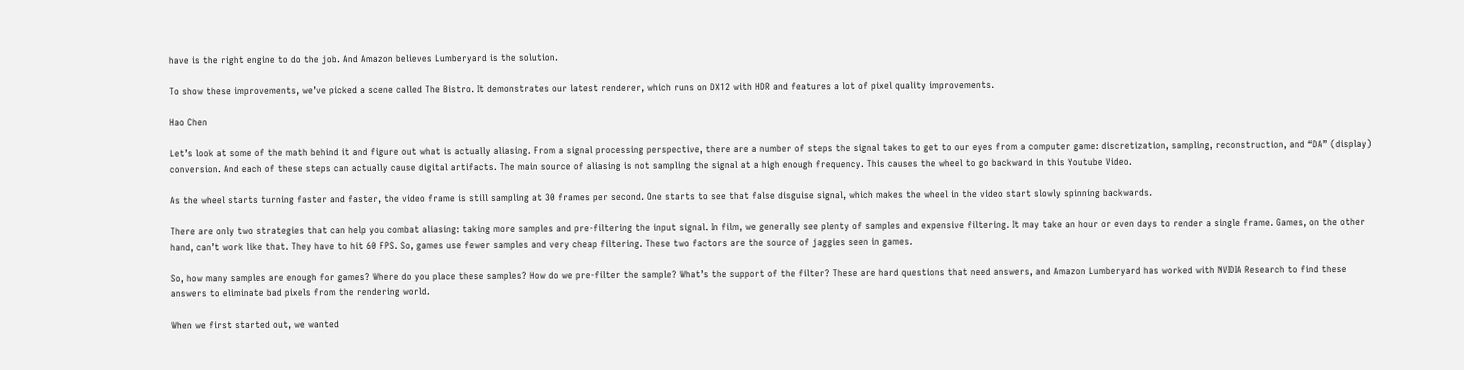have is the right engine to do the job. And Amazon believes Lumberyard is the solution.

To show these improvements, we’ve picked a scene called The Bistro. It demonstrates our latest renderer, which runs on DX12 with HDR and features a lot of pixel quality improvements.

Hao Chen

Let’s look at some of the math behind it and figure out what is actually aliasing. From a signal processing perspective, there are a number of steps the signal takes to get to our eyes from a computer game: discretization, sampling, reconstruction, and “DA” (display) conversion. And each of these steps can actually cause digital artifacts. The main source of aliasing is not sampling the signal at a high enough frequency. This causes the wheel to go backward in this Youtube Video.

As the wheel starts turning faster and faster, the video frame is still sampling at 30 frames per second. One starts to see that false disguise signal, which makes the wheel in the video start slowly spinning backwards.

There are only two strategies that can help you combat aliasing: taking more samples and pre-filtering the input signal. In film, we generally see plenty of samples and expensive filtering. It may take an hour or even days to render a single frame. Games, on the other hand, can’t work like that. They have to hit 60 FPS. So, games use fewer samples and very cheap filtering. These two factors are the source of jaggies seen in games.

So, how many samples are enough for games? Where do you place these samples? How do we pre-filter the sample? What’s the support of the filter? These are hard questions that need answers, and Amazon Lumberyard has worked with NVIDIA Research to find these answers to eliminate bad pixels from the rendering world.

When we first started out, we wanted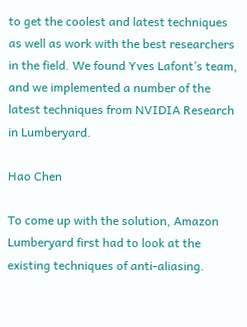to get the coolest and latest techniques as well as work with the best researchers in the field. We found Yves Lafont’s team, and we implemented a number of the latest techniques from NVIDIA Research in Lumberyard.

Hao Chen

To come up with the solution, Amazon Lumberyard first had to look at the existing techniques of anti-aliasing.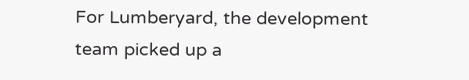For Lumberyard, the development team picked up a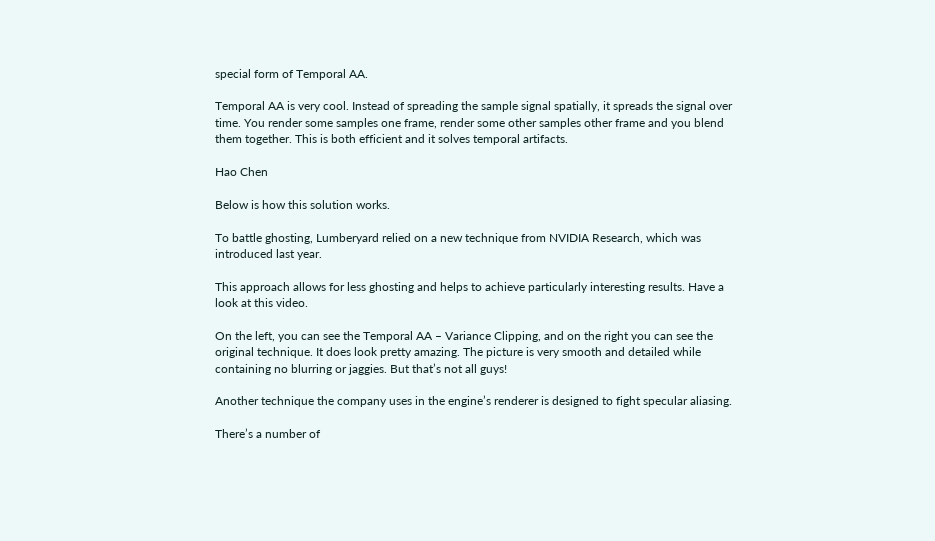special form of Temporal AA.

Temporal AA is very cool. Instead of spreading the sample signal spatially, it spreads the signal over time. You render some samples one frame, render some other samples other frame and you blend them together. This is both efficient and it solves temporal artifacts.

Hao Chen

Below is how this solution works.

To battle ghosting, Lumberyard relied on a new technique from NVIDIA Research, which was introduced last year.

This approach allows for less ghosting and helps to achieve particularly interesting results. Have a look at this video.

On the left, you can see the Temporal AA – Variance Clipping, and on the right you can see the original technique. It does look pretty amazing. The picture is very smooth and detailed while containing no blurring or jaggies. But that’s not all guys!

Another technique the company uses in the engine’s renderer is designed to fight specular aliasing.

There’s a number of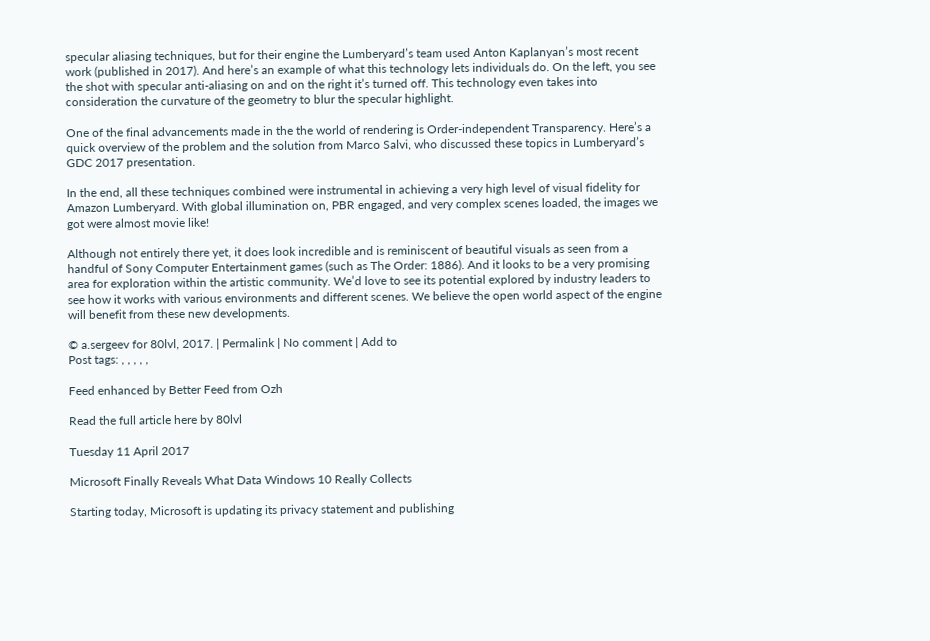specular aliasing techniques, but for their engine the Lumberyard’s team used Anton Kaplanyan’s most recent work (published in 2017). And here’s an example of what this technology lets individuals do. On the left, you see the shot with specular anti-aliasing on and on the right it’s turned off. This technology even takes into consideration the curvature of the geometry to blur the specular highlight.

One of the final advancements made in the the world of rendering is Order-independent Transparency. Here’s a quick overview of the problem and the solution from Marco Salvi, who discussed these topics in Lumberyard’s GDC 2017 presentation.

In the end, all these techniques combined were instrumental in achieving a very high level of visual fidelity for Amazon Lumberyard. With global illumination on, PBR engaged, and very complex scenes loaded, the images we got were almost movie like!

Although not entirely there yet, it does look incredible and is reminiscent of beautiful visuals as seen from a handful of Sony Computer Entertainment games (such as The Order: 1886). And it looks to be a very promising area for exploration within the artistic community. We’d love to see its potential explored by industry leaders to see how it works with various environments and different scenes. We believe the open world aspect of the engine will benefit from these new developments.

© a.sergeev for 80lvl, 2017. | Permalink | No comment | Add to
Post tags: , , , , ,

Feed enhanced by Better Feed from Ozh

Read the full article here by 80lvl

Tuesday 11 April 2017

Microsoft Finally Reveals What Data Windows 10 Really Collects

Starting today, Microsoft is updating its privacy statement and publishing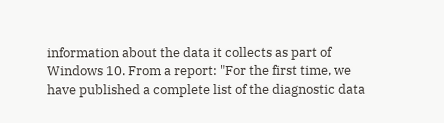information about the data it collects as part of Windows 10. From a report: "For the first time, we have published a complete list of the diagnostic data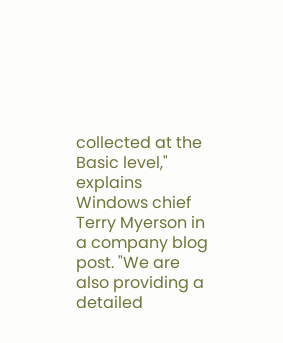collected at the Basic level," explains Windows chief Terry Myerson in a company blog post. "We are also providing a detailed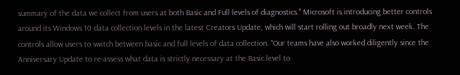summary of the data we collect from users at both Basic and Full levels of diagnostics." Microsoft is introducing better controls around its Windows 10 data collection levels in the latest Creators Update, which will start rolling out broadly next week. The controls allow users to switch between basic and full levels of data collection. "Our teams have also worked diligently since the Anniversary Update to re-assess what data is strictly necessary at the Basic level to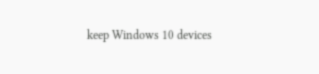keep Windows 10 devices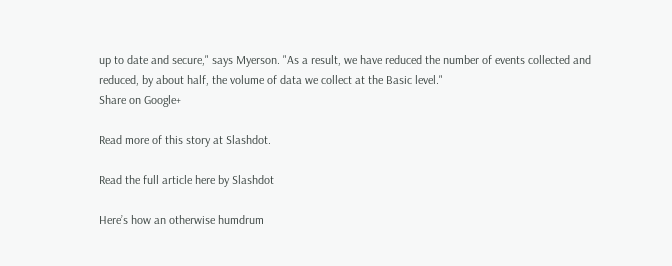up to date and secure," says Myerson. "As a result, we have reduced the number of events collected and reduced, by about half, the volume of data we collect at the Basic level."
Share on Google+

Read more of this story at Slashdot.

Read the full article here by Slashdot

Here’s how an otherwise humdrum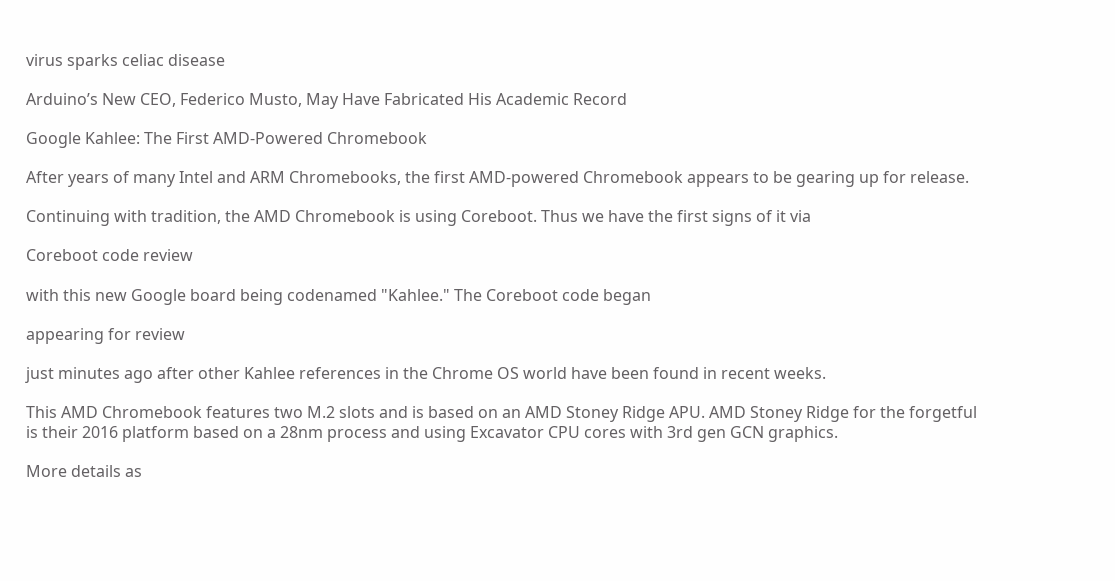virus sparks celiac disease

Arduino’s New CEO, Federico Musto, May Have Fabricated His Academic Record

Google Kahlee: The First AMD-Powered Chromebook

After years of many Intel and ARM Chromebooks, the first AMD-powered Chromebook appears to be gearing up for release.

Continuing with tradition, the AMD Chromebook is using Coreboot. Thus we have the first signs of it via

Coreboot code review

with this new Google board being codenamed "Kahlee." The Coreboot code began

appearing for review

just minutes ago after other Kahlee references in the Chrome OS world have been found in recent weeks.

This AMD Chromebook features two M.2 slots and is based on an AMD Stoney Ridge APU. AMD Stoney Ridge for the forgetful is their 2016 platform based on a 28nm process and using Excavator CPU cores with 3rd gen GCN graphics.

More details as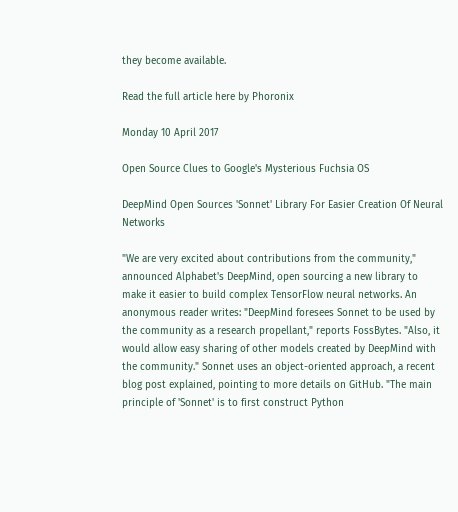they become available.

Read the full article here by Phoronix

Monday 10 April 2017

Open Source Clues to Google's Mysterious Fuchsia OS

DeepMind Open Sources 'Sonnet' Library For Easier Creation Of Neural Networks

"We are very excited about contributions from the community," announced Alphabet's DeepMind, open sourcing a new library to make it easier to build complex TensorFlow neural networks. An anonymous reader writes: "DeepMind foresees Sonnet to be used by the community as a research propellant," reports FossBytes. "Also, it would allow easy sharing of other models created by DeepMind with the community." Sonnet uses an object-oriented approach, a recent blog post explained, pointing to more details on GitHub. "The main principle of 'Sonnet' is to first construct Python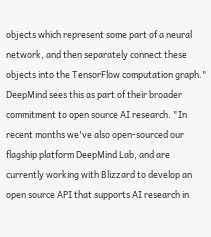objects which represent some part of a neural network, and then separately connect these objects into the TensorFlow computation graph." DeepMind sees this as part of their broader commitment to open source AI research. "In recent months we've also open-sourced our flagship platform DeepMind Lab, and are currently working with Blizzard to develop an open source API that supports AI research in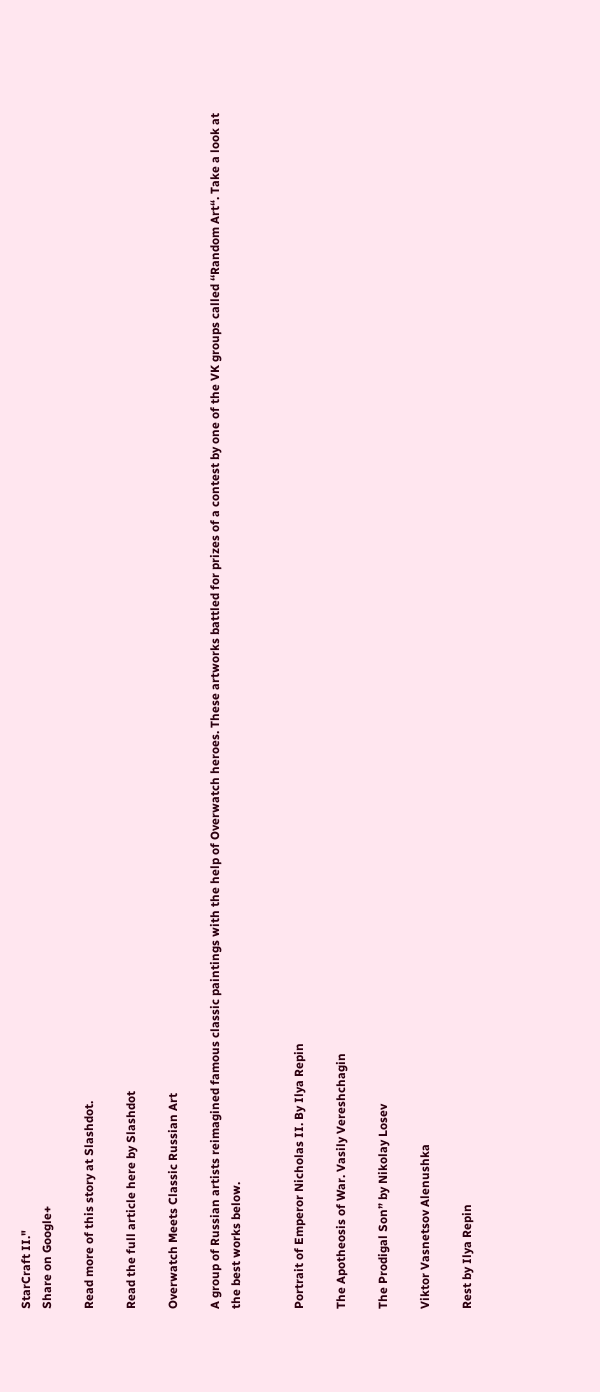StarCraft II."
Share on Google+

Read more of this story at Slashdot.

Read the full article here by Slashdot

Overwatch Meets Classic Russian Art

A group of Russian artists reimagined famous classic paintings with the help of Overwatch heroes. These artworks battled for prizes of a contest by one of the VK groups called ‘‘Random Art“. Take a look at the best works below.


Portrait of Emperor Nicholas II. By Ilya Repin

The Apotheosis of War. Vasily Vereshchagin

The Prodigal Son” by Nikolay Losev

Viktor Vasnetsov Alenushka

Rest by Ilya Repin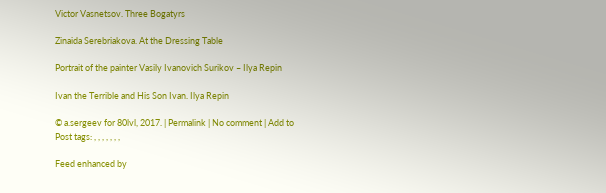Victor Vasnetsov. Three Bogatyrs

Zinaida Serebriakova. At the Dressing Table

Portrait of the painter Vasily Ivanovich Surikov – Ilya Repin

Ivan the Terrible and His Son Ivan. Ilya Repin

© a.sergeev for 80lvl, 2017. | Permalink | No comment | Add to
Post tags: , , , , , , ,

Feed enhanced by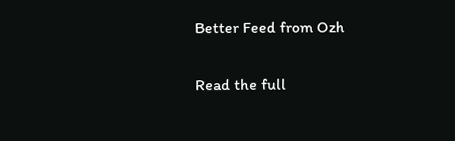Better Feed from Ozh

Read the full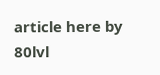article here by 80lvl